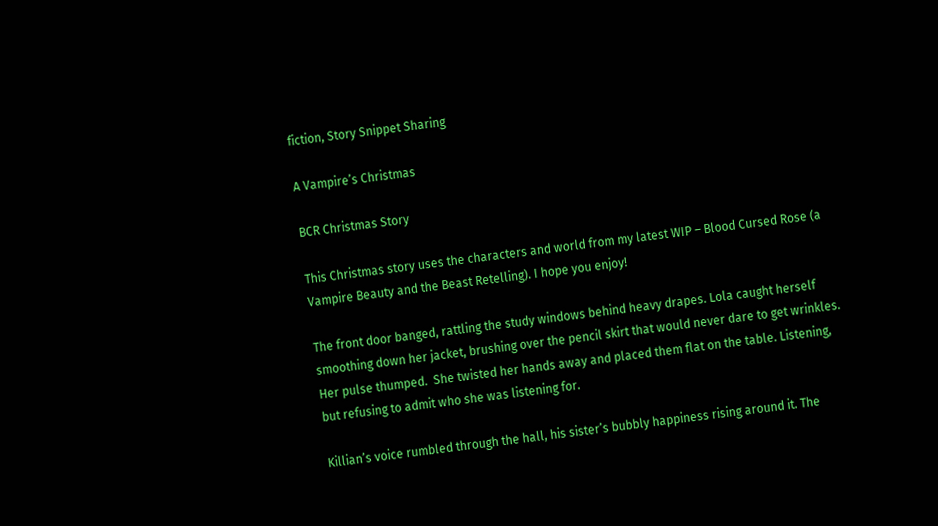fiction, Story Snippet Sharing

A Vampire’s Christmas

BCR Christmas Story

This Christmas story uses the characters and world from my latest WIP – Blood Cursed Rose (a Vampire Beauty and the Beast Retelling). I hope you enjoy!

The front door banged, rattling the study windows behind heavy drapes. Lola caught herself smoothing down her jacket, brushing over the pencil skirt that would never dare to get wrinkles. Her pulse thumped.  She twisted her hands away and placed them flat on the table. Listening, but refusing to admit who she was listening for.

Killian’s voice rumbled through the hall, his sister’s bubbly happiness rising around it. The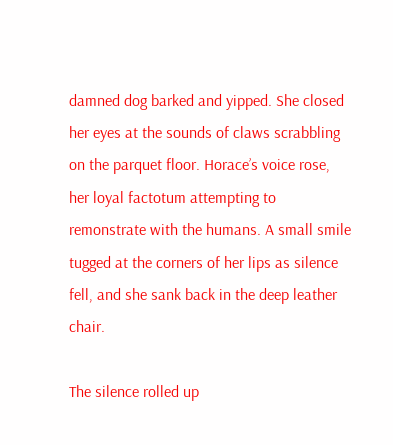damned dog barked and yipped. She closed her eyes at the sounds of claws scrabbling on the parquet floor. Horace’s voice rose, her loyal factotum attempting to remonstrate with the humans. A small smile tugged at the corners of her lips as silence fell, and she sank back in the deep leather chair.

The silence rolled up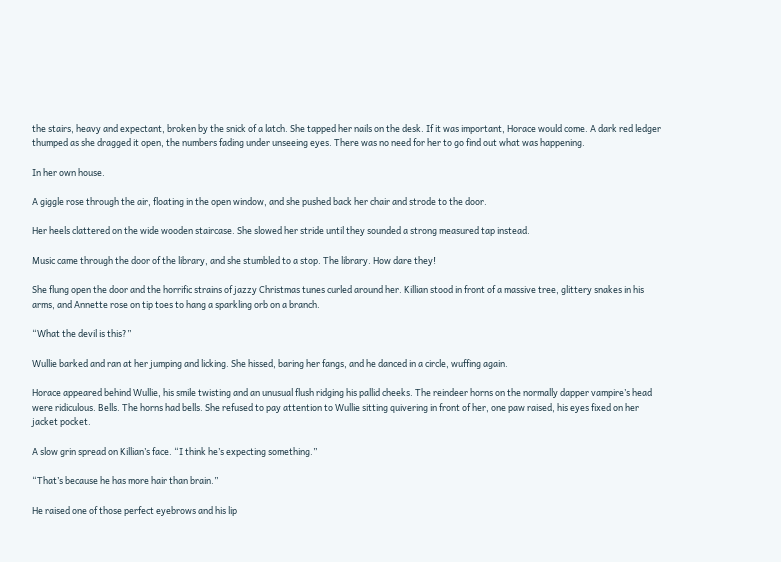the stairs, heavy and expectant, broken by the snick of a latch. She tapped her nails on the desk. If it was important, Horace would come. A dark red ledger thumped as she dragged it open, the numbers fading under unseeing eyes. There was no need for her to go find out what was happening.

In her own house.

A giggle rose through the air, floating in the open window, and she pushed back her chair and strode to the door.

Her heels clattered on the wide wooden staircase. She slowed her stride until they sounded a strong measured tap instead.

Music came through the door of the library, and she stumbled to a stop. The library. How dare they!

She flung open the door and the horrific strains of jazzy Christmas tunes curled around her. Killian stood in front of a massive tree, glittery snakes in his arms, and Annette rose on tip toes to hang a sparkling orb on a branch.

“What the devil is this?”

Wullie barked and ran at her jumping and licking. She hissed, baring her fangs, and he danced in a circle, wuffing again.

Horace appeared behind Wullie, his smile twisting and an unusual flush ridging his pallid cheeks. The reindeer horns on the normally dapper vampire’s head were ridiculous. Bells. The horns had bells. She refused to pay attention to Wullie sitting quivering in front of her, one paw raised, his eyes fixed on her jacket pocket.

A slow grin spread on Killian’s face. “I think he’s expecting something.”

“That’s because he has more hair than brain.”

He raised one of those perfect eyebrows and his lip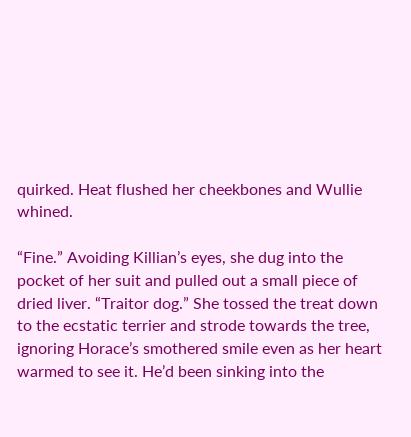quirked. Heat flushed her cheekbones and Wullie whined.

“Fine.” Avoiding Killian’s eyes, she dug into the pocket of her suit and pulled out a small piece of dried liver. “Traitor dog.” She tossed the treat down to the ecstatic terrier and strode towards the tree, ignoring Horace’s smothered smile even as her heart warmed to see it. He’d been sinking into the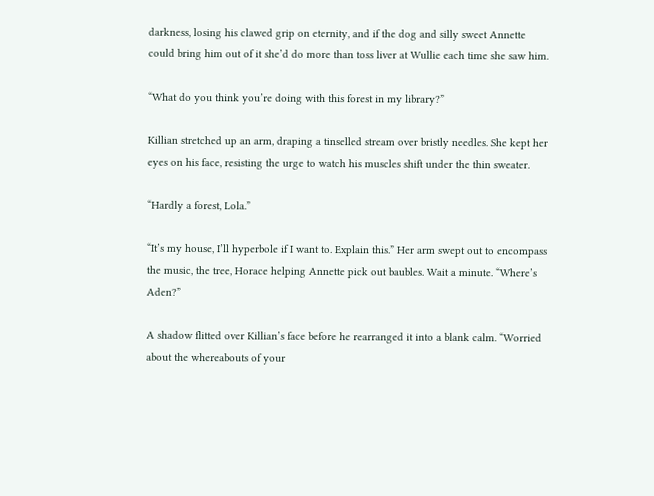darkness, losing his clawed grip on eternity, and if the dog and silly sweet Annette could bring him out of it she’d do more than toss liver at Wullie each time she saw him.

“What do you think you’re doing with this forest in my library?”

Killian stretched up an arm, draping a tinselled stream over bristly needles. She kept her eyes on his face, resisting the urge to watch his muscles shift under the thin sweater.

“Hardly a forest, Lola.”

“It’s my house, I’ll hyperbole if I want to. Explain this.” Her arm swept out to encompass the music, the tree, Horace helping Annette pick out baubles. Wait a minute. “Where’s Aden?”

A shadow flitted over Killian’s face before he rearranged it into a blank calm. “Worried about the whereabouts of your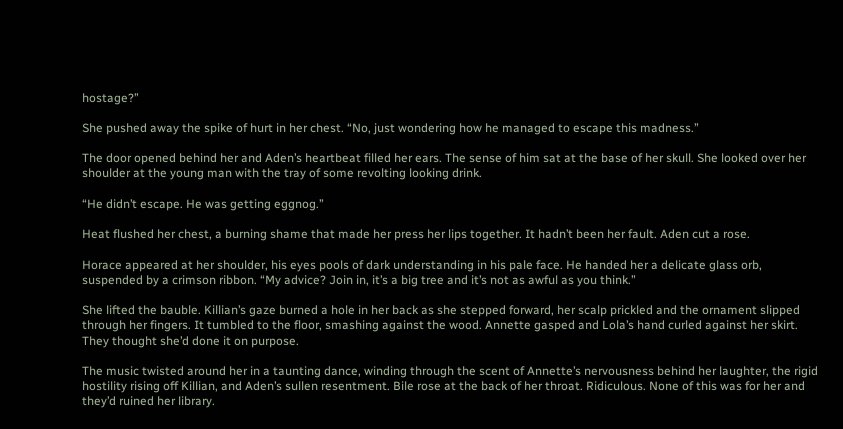hostage?”

She pushed away the spike of hurt in her chest. “No, just wondering how he managed to escape this madness.”

The door opened behind her and Aden’s heartbeat filled her ears. The sense of him sat at the base of her skull. She looked over her shoulder at the young man with the tray of some revolting looking drink.

“He didn’t escape. He was getting eggnog.”

Heat flushed her chest, a burning shame that made her press her lips together. It hadn’t been her fault. Aden cut a rose.

Horace appeared at her shoulder, his eyes pools of dark understanding in his pale face. He handed her a delicate glass orb, suspended by a crimson ribbon. “My advice? Join in, it’s a big tree and it’s not as awful as you think.”

She lifted the bauble. Killian’s gaze burned a hole in her back as she stepped forward, her scalp prickled and the ornament slipped through her fingers. It tumbled to the floor, smashing against the wood. Annette gasped and Lola’s hand curled against her skirt. They thought she’d done it on purpose.

The music twisted around her in a taunting dance, winding through the scent of Annette’s nervousness behind her laughter, the rigid hostility rising off Killian, and Aden’s sullen resentment. Bile rose at the back of her throat. Ridiculous. None of this was for her and they’d ruined her library.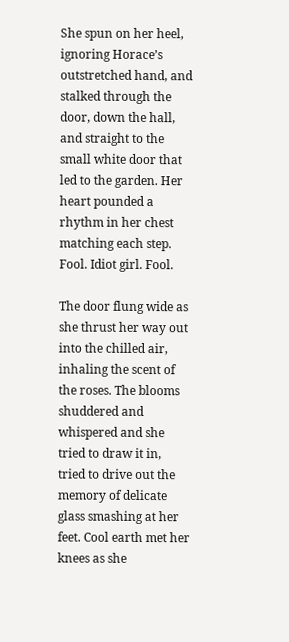She spun on her heel, ignoring Horace’s outstretched hand, and stalked through the door, down the hall, and straight to the small white door that led to the garden. Her heart pounded a rhythm in her chest matching each step. Fool. Idiot girl. Fool.

The door flung wide as she thrust her way out into the chilled air, inhaling the scent of the roses. The blooms shuddered and whispered and she tried to draw it in, tried to drive out the memory of delicate glass smashing at her feet. Cool earth met her knees as she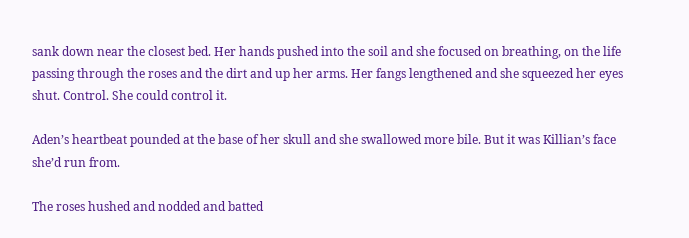sank down near the closest bed. Her hands pushed into the soil and she focused on breathing, on the life passing through the roses and the dirt and up her arms. Her fangs lengthened and she squeezed her eyes shut. Control. She could control it.

Aden’s heartbeat pounded at the base of her skull and she swallowed more bile. But it was Killian’s face she’d run from.

The roses hushed and nodded and batted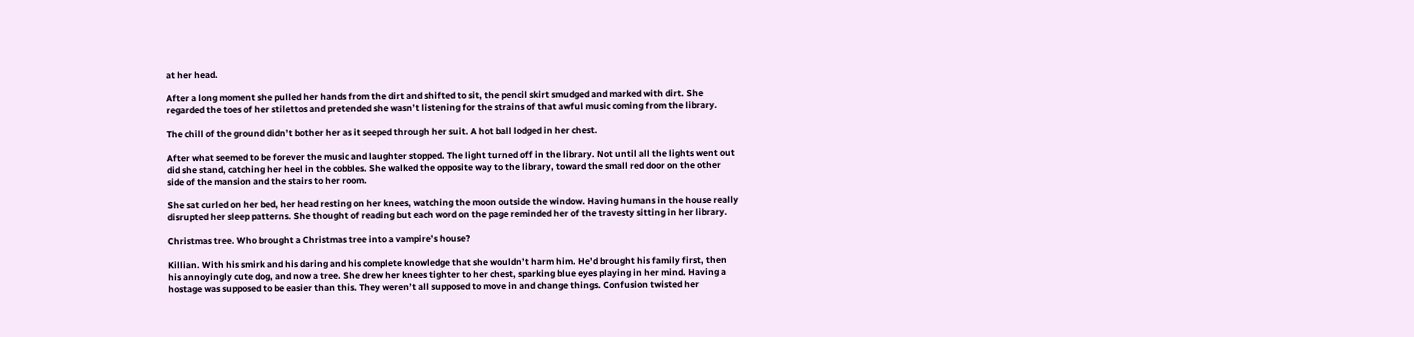at her head.

After a long moment she pulled her hands from the dirt and shifted to sit, the pencil skirt smudged and marked with dirt. She regarded the toes of her stilettos and pretended she wasn’t listening for the strains of that awful music coming from the library.

The chill of the ground didn’t bother her as it seeped through her suit. A hot ball lodged in her chest.

After what seemed to be forever the music and laughter stopped. The light turned off in the library. Not until all the lights went out did she stand, catching her heel in the cobbles. She walked the opposite way to the library, toward the small red door on the other side of the mansion and the stairs to her room.

She sat curled on her bed, her head resting on her knees, watching the moon outside the window. Having humans in the house really disrupted her sleep patterns. She thought of reading but each word on the page reminded her of the travesty sitting in her library.

Christmas tree. Who brought a Christmas tree into a vampire’s house?

Killian. With his smirk and his daring and his complete knowledge that she wouldn’t harm him. He’d brought his family first, then his annoyingly cute dog, and now a tree. She drew her knees tighter to her chest, sparking blue eyes playing in her mind. Having a hostage was supposed to be easier than this. They weren’t all supposed to move in and change things. Confusion twisted her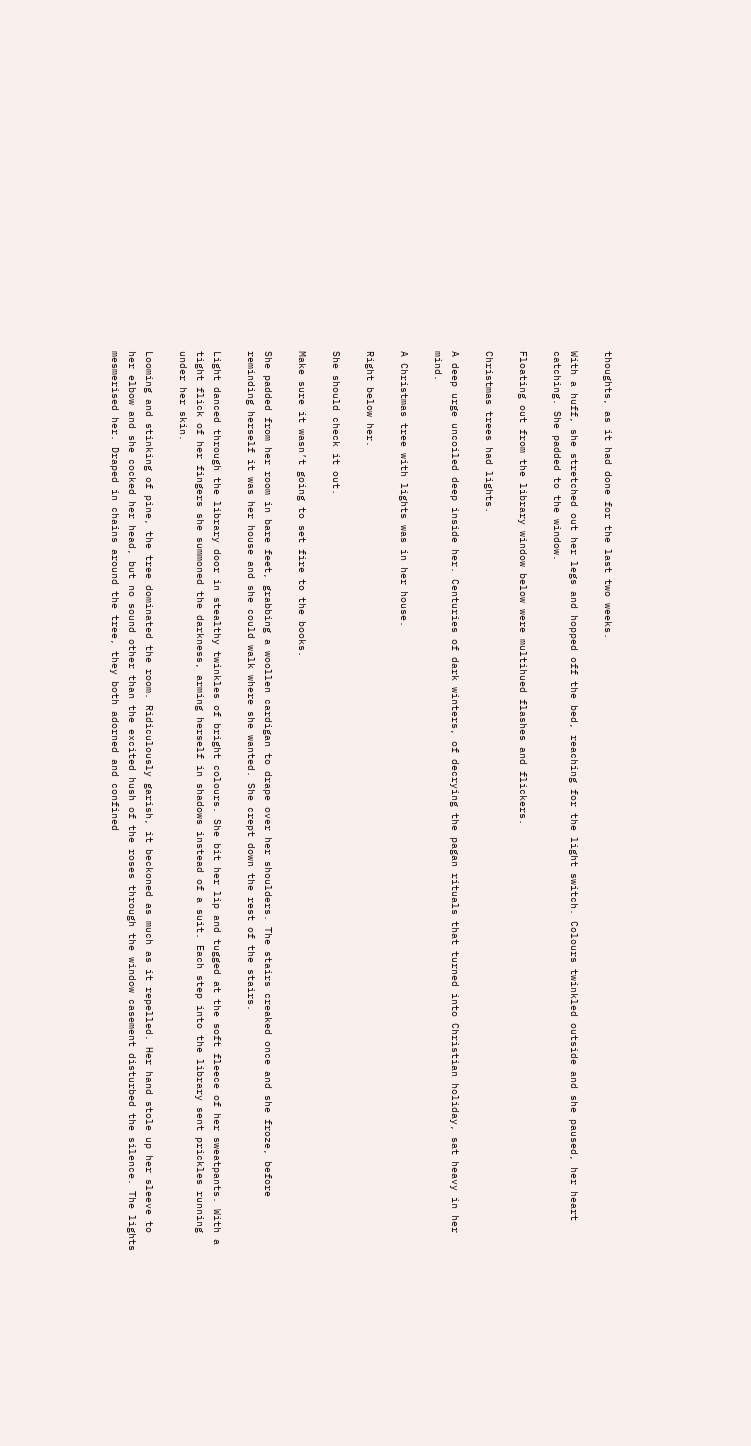thoughts, as it had done for the last two weeks.

With a huff, she stretched out her legs and hopped off the bed, reaching for the light switch. Colours twinkled outside and she paused, her heart catching. She padded to the window.

Floating out from the library window below were multihued flashes and flickers.

Christmas trees had lights.

A deep urge uncoiled deep inside her. Centuries of dark winters, of decrying the pagan rituals that turned into Christian holiday, sat heavy in her mind.

A Christmas tree with lights was in her house.

Right below her.

She should check it out.

Make sure it wasn’t going to set fire to the books.

She padded from her room in bare feet, grabbing a woollen cardigan to drape over her shoulders. The stairs creaked once and she froze, before reminding herself it was her house and she could walk where she wanted. She crept down the rest of the stairs.

Light danced through the library door in stealthy twinkles of bright colours. She bit her lip and tugged at the soft fleece of her sweatpants. With a tight flick of her fingers she summoned the darkness, arming herself in shadows instead of a suit. Each step into the library sent prickles running under her skin.

Looming and stinking of pine, the tree dominated the room. Ridiculously garish, it beckoned as much as it repelled. Her hand stole up her sleeve to her elbow and she cocked her head, but no sound other than the excited hush of the roses through the window casement disturbed the silence. The lights mesmerised her. Draped in chains around the tree, they both adorned and confined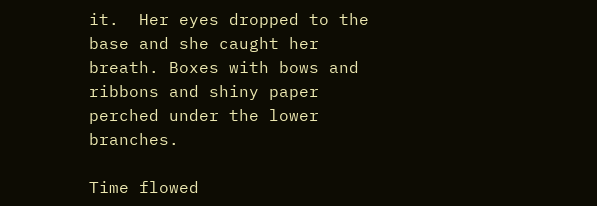it.  Her eyes dropped to the base and she caught her breath. Boxes with bows and ribbons and shiny paper perched under the lower branches.

Time flowed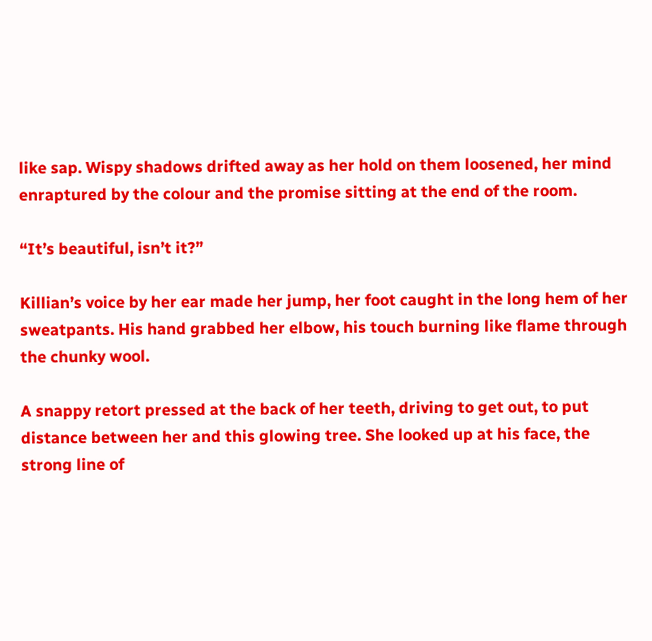like sap. Wispy shadows drifted away as her hold on them loosened, her mind enraptured by the colour and the promise sitting at the end of the room.

“It’s beautiful, isn’t it?”

Killian’s voice by her ear made her jump, her foot caught in the long hem of her sweatpants. His hand grabbed her elbow, his touch burning like flame through the chunky wool.

A snappy retort pressed at the back of her teeth, driving to get out, to put distance between her and this glowing tree. She looked up at his face, the strong line of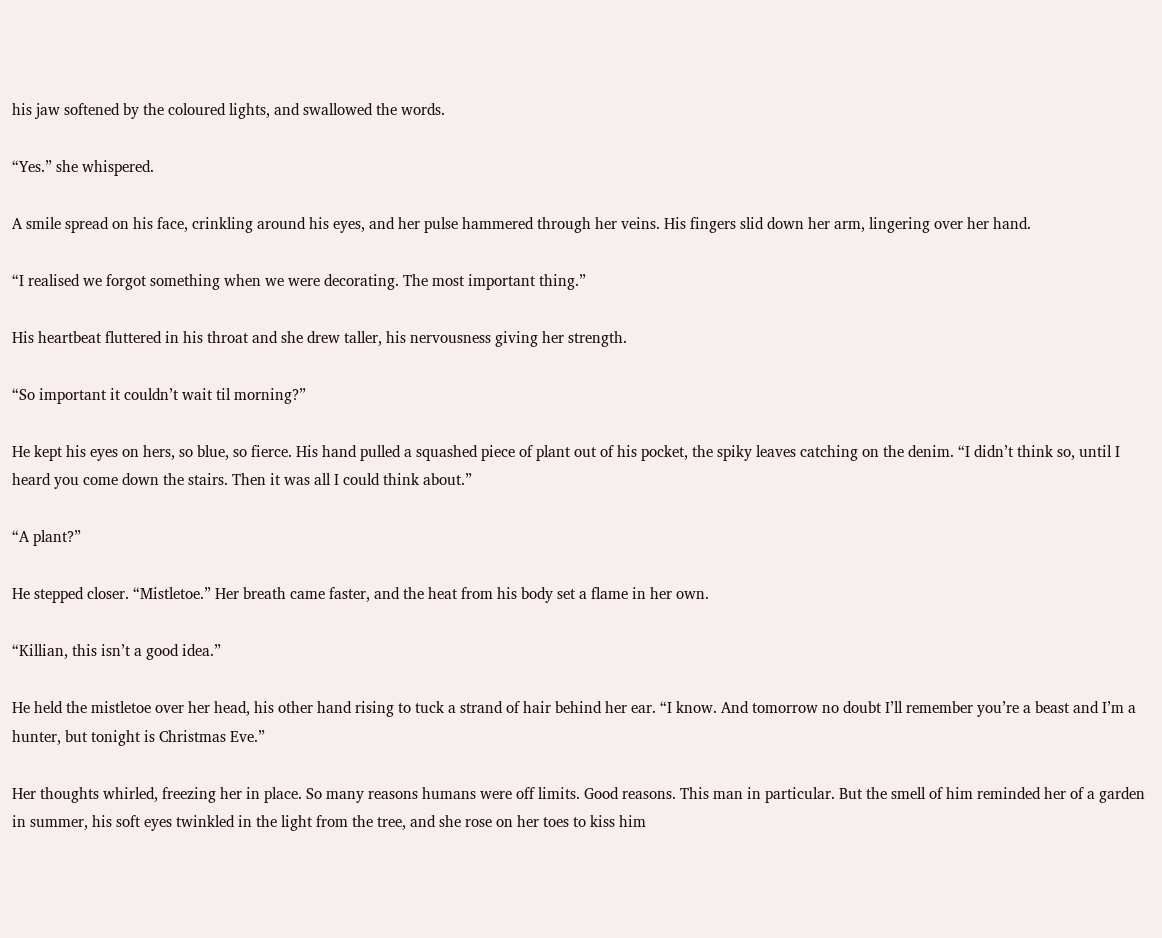his jaw softened by the coloured lights, and swallowed the words.

“Yes.” she whispered.

A smile spread on his face, crinkling around his eyes, and her pulse hammered through her veins. His fingers slid down her arm, lingering over her hand.

“I realised we forgot something when we were decorating. The most important thing.”

His heartbeat fluttered in his throat and she drew taller, his nervousness giving her strength.

“So important it couldn’t wait til morning?”

He kept his eyes on hers, so blue, so fierce. His hand pulled a squashed piece of plant out of his pocket, the spiky leaves catching on the denim. “I didn’t think so, until I heard you come down the stairs. Then it was all I could think about.”

“A plant?”

He stepped closer. “Mistletoe.” Her breath came faster, and the heat from his body set a flame in her own.

“Killian, this isn’t a good idea.”

He held the mistletoe over her head, his other hand rising to tuck a strand of hair behind her ear. “I know. And tomorrow no doubt I’ll remember you’re a beast and I’m a hunter, but tonight is Christmas Eve.”

Her thoughts whirled, freezing her in place. So many reasons humans were off limits. Good reasons. This man in particular. But the smell of him reminded her of a garden in summer, his soft eyes twinkled in the light from the tree, and she rose on her toes to kiss him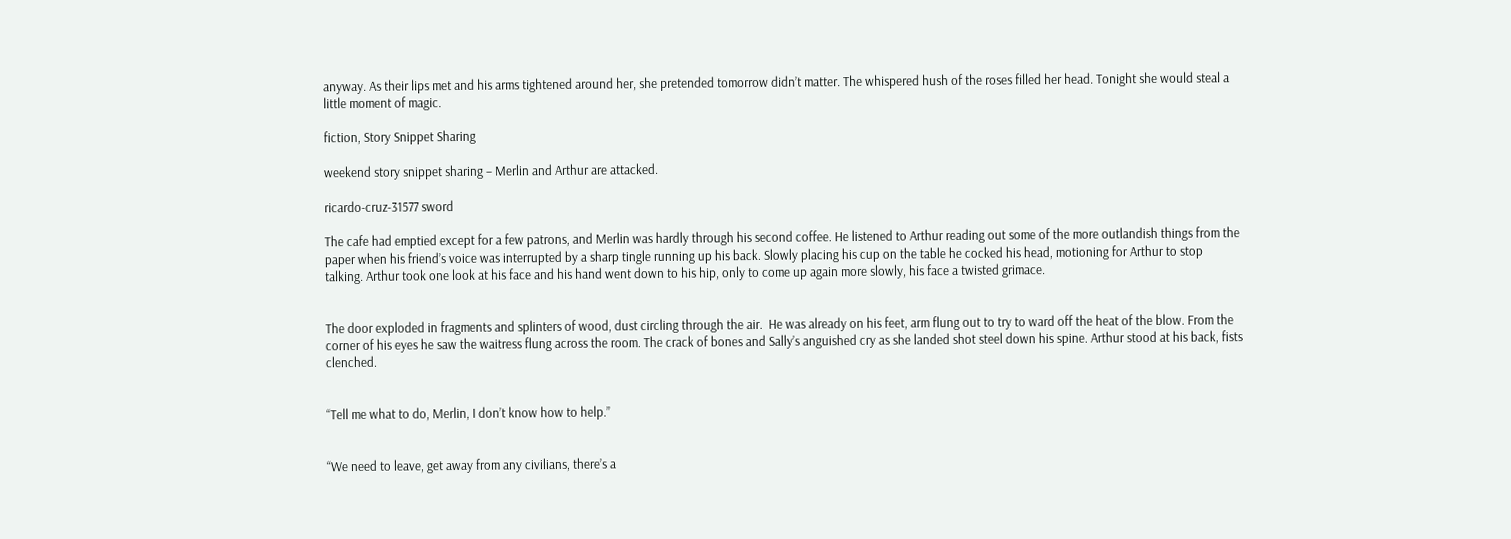anyway. As their lips met and his arms tightened around her, she pretended tomorrow didn’t matter. The whispered hush of the roses filled her head. Tonight she would steal a little moment of magic.

fiction, Story Snippet Sharing

weekend story snippet sharing – Merlin and Arthur are attacked.

ricardo-cruz-31577 sword

The cafe had emptied except for a few patrons, and Merlin was hardly through his second coffee. He listened to Arthur reading out some of the more outlandish things from the paper when his friend’s voice was interrupted by a sharp tingle running up his back. Slowly placing his cup on the table he cocked his head, motioning for Arthur to stop talking. Arthur took one look at his face and his hand went down to his hip, only to come up again more slowly, his face a twisted grimace.


The door exploded in fragments and splinters of wood, dust circling through the air.  He was already on his feet, arm flung out to try to ward off the heat of the blow. From the corner of his eyes he saw the waitress flung across the room. The crack of bones and Sally’s anguished cry as she landed shot steel down his spine. Arthur stood at his back, fists clenched.


“Tell me what to do, Merlin, I don’t know how to help.”


“We need to leave, get away from any civilians, there’s a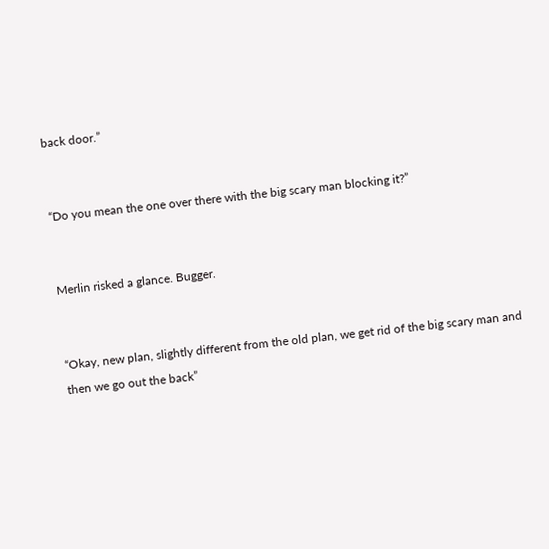back door.”


“Do you mean the one over there with the big scary man blocking it?”


Merlin risked a glance. Bugger.


“Okay, new plan, slightly different from the old plan, we get rid of the big scary man and then we go out the back”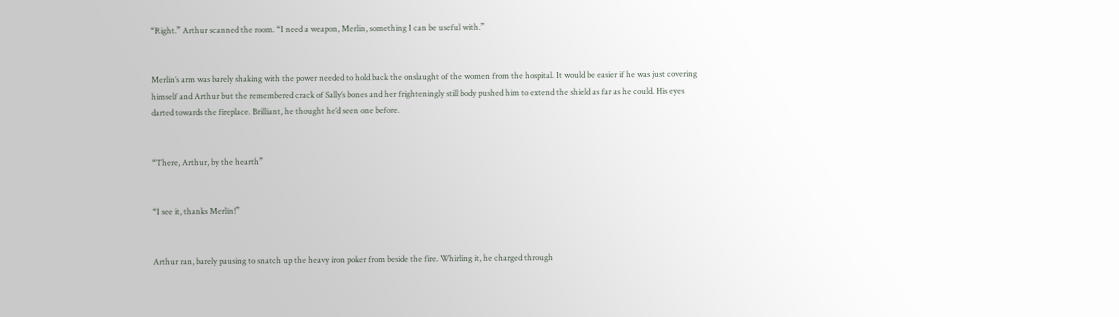“Right.” Arthur scanned the room. “I need a weapon, Merlin, something I can be useful with.”


Merlin’s arm was barely shaking with the power needed to hold back the onslaught of the women from the hospital. It would be easier if he was just covering himself and Arthur but the remembered crack of Sally’s bones and her frighteningly still body pushed him to extend the shield as far as he could. His eyes darted towards the fireplace. Brilliant, he thought he’d seen one before.


“There, Arthur, by the hearth”


“I see it, thanks Merlin!”


Arthur ran, barely pausing to snatch up the heavy iron poker from beside the fire. Whirling it, he charged through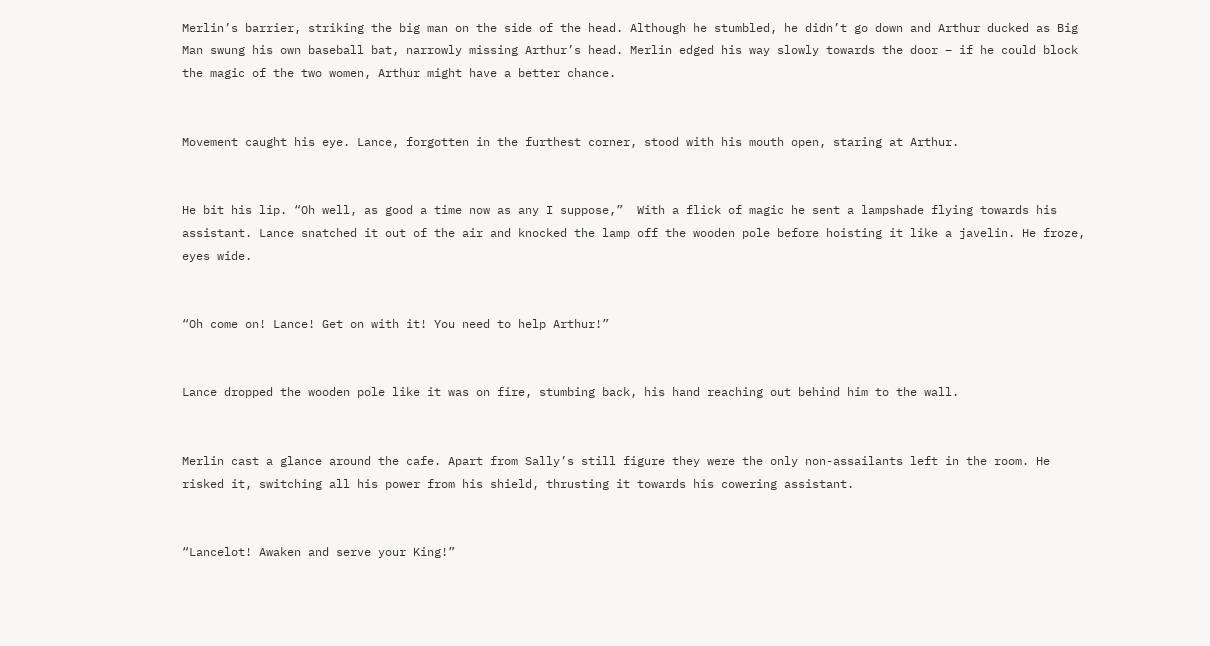Merlin’s barrier, striking the big man on the side of the head. Although he stumbled, he didn’t go down and Arthur ducked as Big Man swung his own baseball bat, narrowly missing Arthur’s head. Merlin edged his way slowly towards the door – if he could block the magic of the two women, Arthur might have a better chance.


Movement caught his eye. Lance, forgotten in the furthest corner, stood with his mouth open, staring at Arthur.


He bit his lip. “Oh well, as good a time now as any I suppose,”  With a flick of magic he sent a lampshade flying towards his assistant. Lance snatched it out of the air and knocked the lamp off the wooden pole before hoisting it like a javelin. He froze, eyes wide.


“Oh come on! Lance! Get on with it! You need to help Arthur!”


Lance dropped the wooden pole like it was on fire, stumbing back, his hand reaching out behind him to the wall.


Merlin cast a glance around the cafe. Apart from Sally’s still figure they were the only non-assailants left in the room. He risked it, switching all his power from his shield, thrusting it towards his cowering assistant.


“Lancelot! Awaken and serve your King!”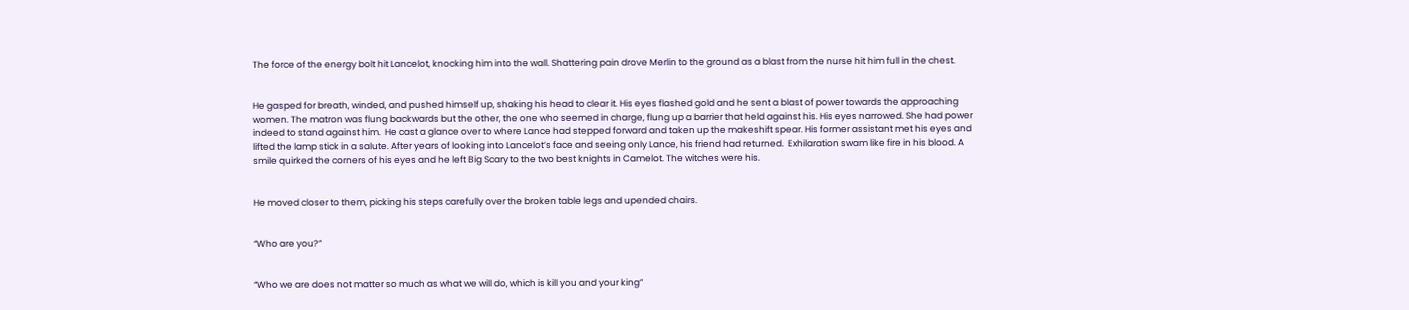The force of the energy bolt hit Lancelot, knocking him into the wall. Shattering pain drove Merlin to the ground as a blast from the nurse hit him full in the chest.


He gasped for breath, winded, and pushed himself up, shaking his head to clear it. His eyes flashed gold and he sent a blast of power towards the approaching women. The matron was flung backwards but the other, the one who seemed in charge, flung up a barrier that held against his. His eyes narrowed. She had power indeed to stand against him.  He cast a glance over to where Lance had stepped forward and taken up the makeshift spear. His former assistant met his eyes and lifted the lamp stick in a salute. After years of looking into Lancelot’s face and seeing only Lance, his friend had returned.  Exhilaration swam like fire in his blood. A smile quirked the corners of his eyes and he left Big Scary to the two best knights in Camelot. The witches were his.


He moved closer to them, picking his steps carefully over the broken table legs and upended chairs.


“Who are you?”


“Who we are does not matter so much as what we will do, which is kill you and your king”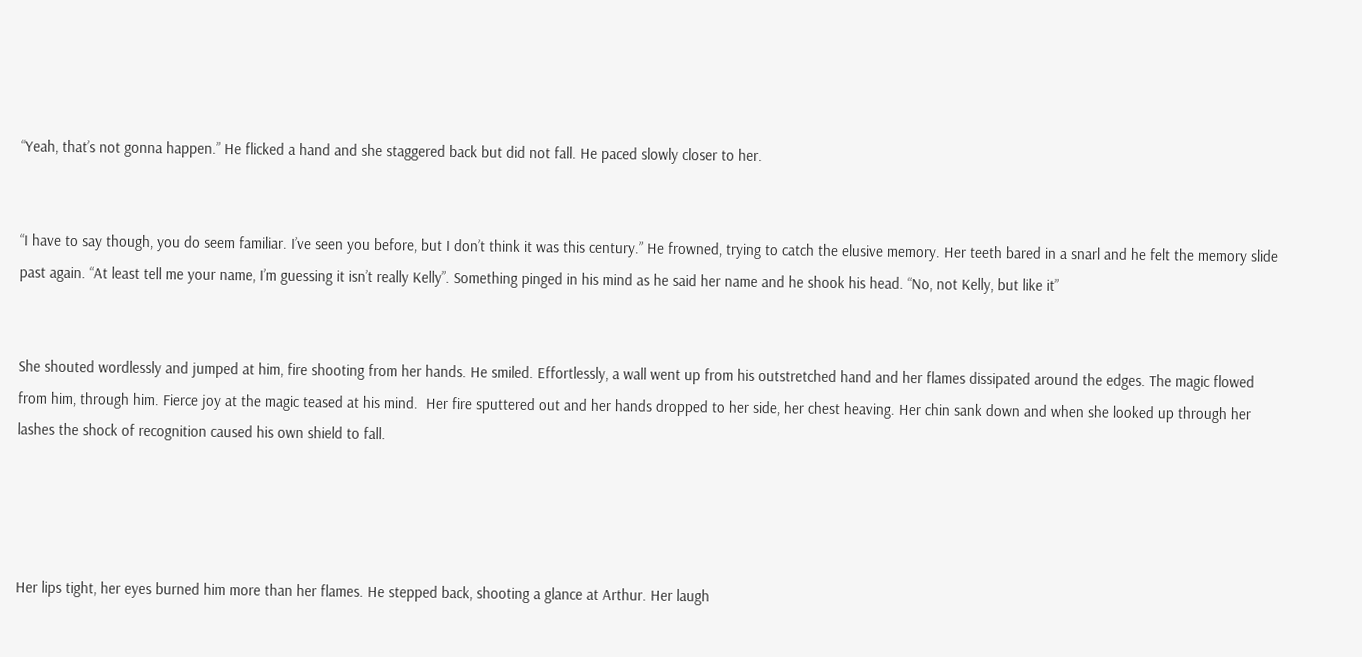“Yeah, that’s not gonna happen.” He flicked a hand and she staggered back but did not fall. He paced slowly closer to her.


“I have to say though, you do seem familiar. I’ve seen you before, but I don’t think it was this century.” He frowned, trying to catch the elusive memory. Her teeth bared in a snarl and he felt the memory slide past again. “At least tell me your name, I’m guessing it isn’t really Kelly”. Something pinged in his mind as he said her name and he shook his head. “No, not Kelly, but like it”


She shouted wordlessly and jumped at him, fire shooting from her hands. He smiled. Effortlessly, a wall went up from his outstretched hand and her flames dissipated around the edges. The magic flowed from him, through him. Fierce joy at the magic teased at his mind.  Her fire sputtered out and her hands dropped to her side, her chest heaving. Her chin sank down and when she looked up through her lashes the shock of recognition caused his own shield to fall.




Her lips tight, her eyes burned him more than her flames. He stepped back, shooting a glance at Arthur. Her laugh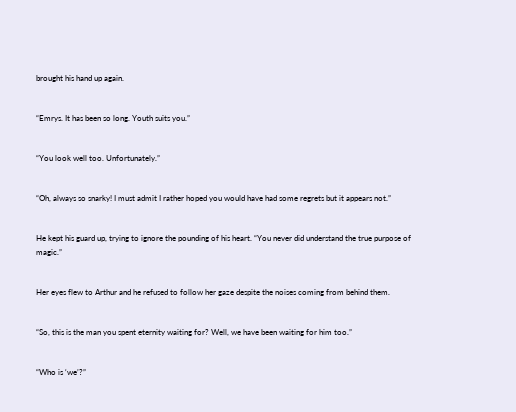brought his hand up again.


“Emrys. It has been so long. Youth suits you.”


“You look well too. Unfortunately.”


“Oh, always so snarky! I must admit I rather hoped you would have had some regrets but it appears not.”


He kept his guard up, trying to ignore the pounding of his heart. “You never did understand the true purpose of magic.”


Her eyes flew to Arthur and he refused to follow her gaze despite the noises coming from behind them.


“So, this is the man you spent eternity waiting for? Well, we have been waiting for him too.”


“Who is ‘we’?”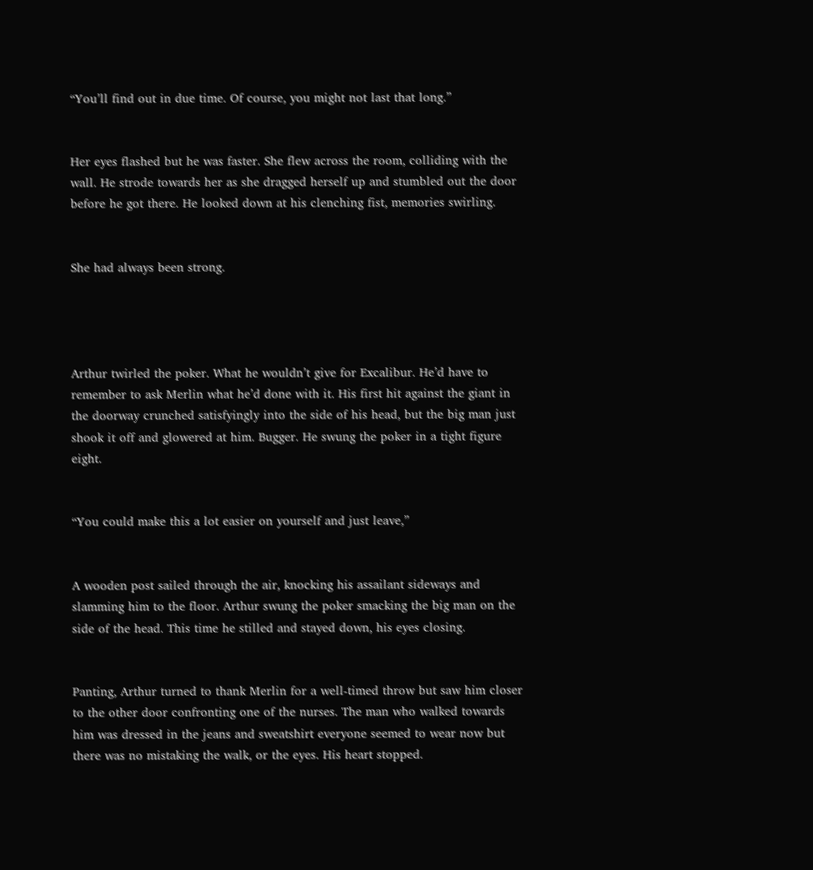“You’ll find out in due time. Of course, you might not last that long.”


Her eyes flashed but he was faster. She flew across the room, colliding with the wall. He strode towards her as she dragged herself up and stumbled out the door before he got there. He looked down at his clenching fist, memories swirling.


She had always been strong.




Arthur twirled the poker. What he wouldn’t give for Excalibur. He’d have to remember to ask Merlin what he’d done with it. His first hit against the giant in the doorway crunched satisfyingly into the side of his head, but the big man just shook it off and glowered at him. Bugger. He swung the poker in a tight figure eight.


“You could make this a lot easier on yourself and just leave,”


A wooden post sailed through the air, knocking his assailant sideways and slamming him to the floor. Arthur swung the poker smacking the big man on the side of the head. This time he stilled and stayed down, his eyes closing.


Panting, Arthur turned to thank Merlin for a well-timed throw but saw him closer to the other door confronting one of the nurses. The man who walked towards him was dressed in the jeans and sweatshirt everyone seemed to wear now but there was no mistaking the walk, or the eyes. His heart stopped.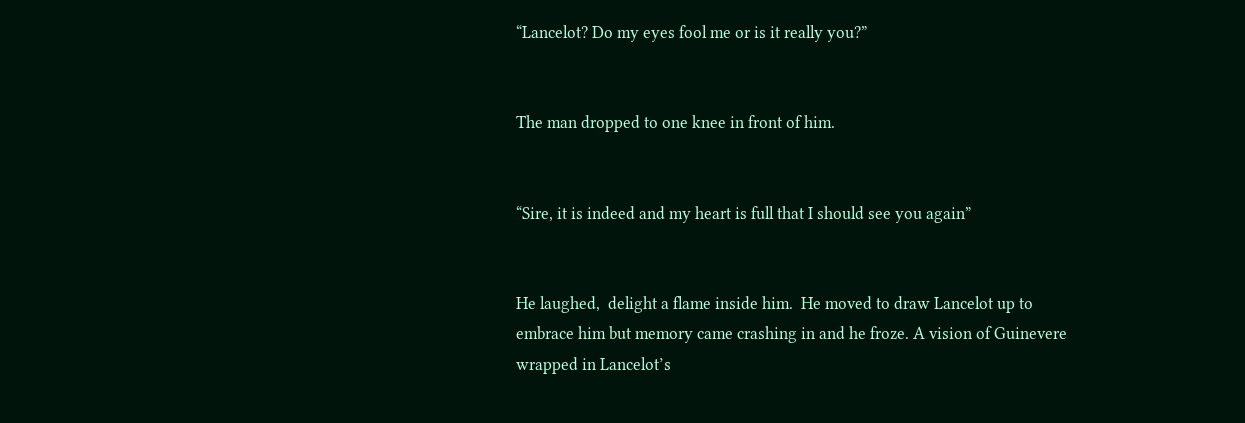“Lancelot? Do my eyes fool me or is it really you?”


The man dropped to one knee in front of him.


“Sire, it is indeed and my heart is full that I should see you again”


He laughed,  delight a flame inside him.  He moved to draw Lancelot up to embrace him but memory came crashing in and he froze. A vision of Guinevere wrapped in Lancelot’s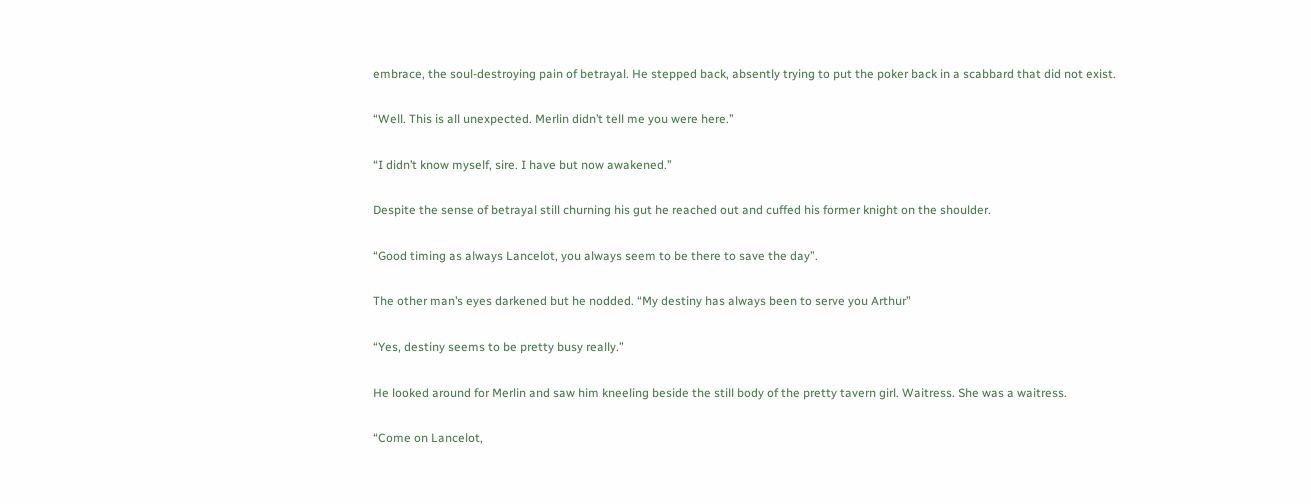embrace, the soul-destroying pain of betrayal. He stepped back, absently trying to put the poker back in a scabbard that did not exist.


“Well. This is all unexpected. Merlin didn’t tell me you were here.”


“I didn’t know myself, sire. I have but now awakened.”


Despite the sense of betrayal still churning his gut he reached out and cuffed his former knight on the shoulder.


“Good timing as always Lancelot, you always seem to be there to save the day”.


The other man’s eyes darkened but he nodded. “My destiny has always been to serve you Arthur”


“Yes, destiny seems to be pretty busy really.”


He looked around for Merlin and saw him kneeling beside the still body of the pretty tavern girl. Waitress. She was a waitress.


“Come on Lancelot,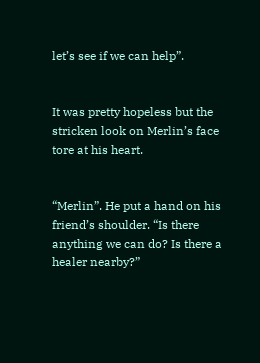let’s see if we can help”.


It was pretty hopeless but the stricken look on Merlin’s face tore at his heart.


“Merlin”. He put a hand on his friend’s shoulder. “Is there anything we can do? Is there a healer nearby?”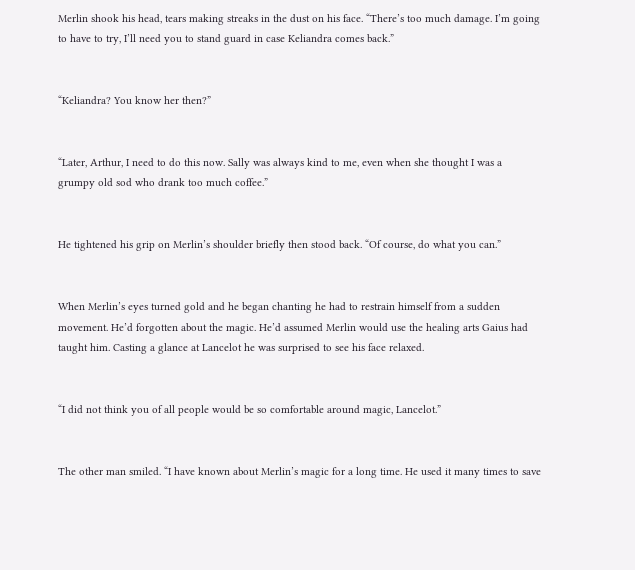Merlin shook his head, tears making streaks in the dust on his face. “There’s too much damage. I’m going to have to try, I’ll need you to stand guard in case Keliandra comes back.”


“Keliandra? You know her then?”


“Later, Arthur, I need to do this now. Sally was always kind to me, even when she thought I was a grumpy old sod who drank too much coffee.”


He tightened his grip on Merlin’s shoulder briefly then stood back. “Of course, do what you can.”


When Merlin’s eyes turned gold and he began chanting he had to restrain himself from a sudden movement. He’d forgotten about the magic. He’d assumed Merlin would use the healing arts Gaius had taught him. Casting a glance at Lancelot he was surprised to see his face relaxed.


“I did not think you of all people would be so comfortable around magic, Lancelot.”


The other man smiled. “I have known about Merlin’s magic for a long time. He used it many times to save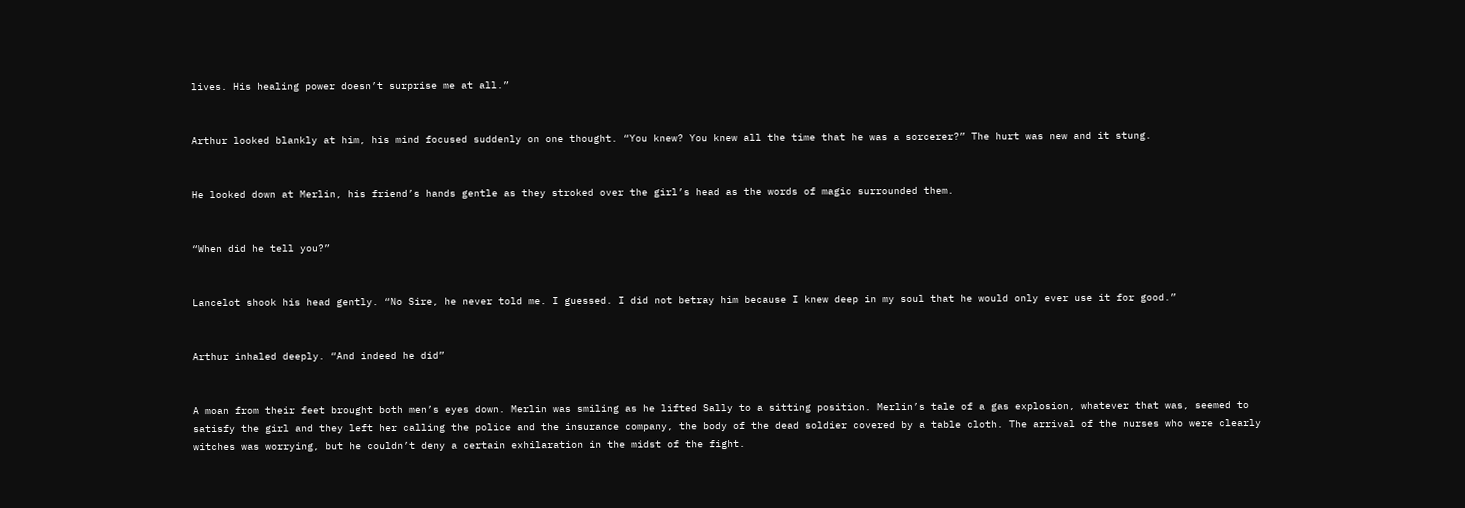lives. His healing power doesn’t surprise me at all.”


Arthur looked blankly at him, his mind focused suddenly on one thought. “You knew? You knew all the time that he was a sorcerer?” The hurt was new and it stung.


He looked down at Merlin, his friend’s hands gentle as they stroked over the girl’s head as the words of magic surrounded them.


“When did he tell you?”


Lancelot shook his head gently. “No Sire, he never told me. I guessed. I did not betray him because I knew deep in my soul that he would only ever use it for good.”


Arthur inhaled deeply. “And indeed he did”


A moan from their feet brought both men’s eyes down. Merlin was smiling as he lifted Sally to a sitting position. Merlin’s tale of a gas explosion, whatever that was, seemed to satisfy the girl and they left her calling the police and the insurance company, the body of the dead soldier covered by a table cloth. The arrival of the nurses who were clearly witches was worrying, but he couldn’t deny a certain exhilaration in the midst of the fight.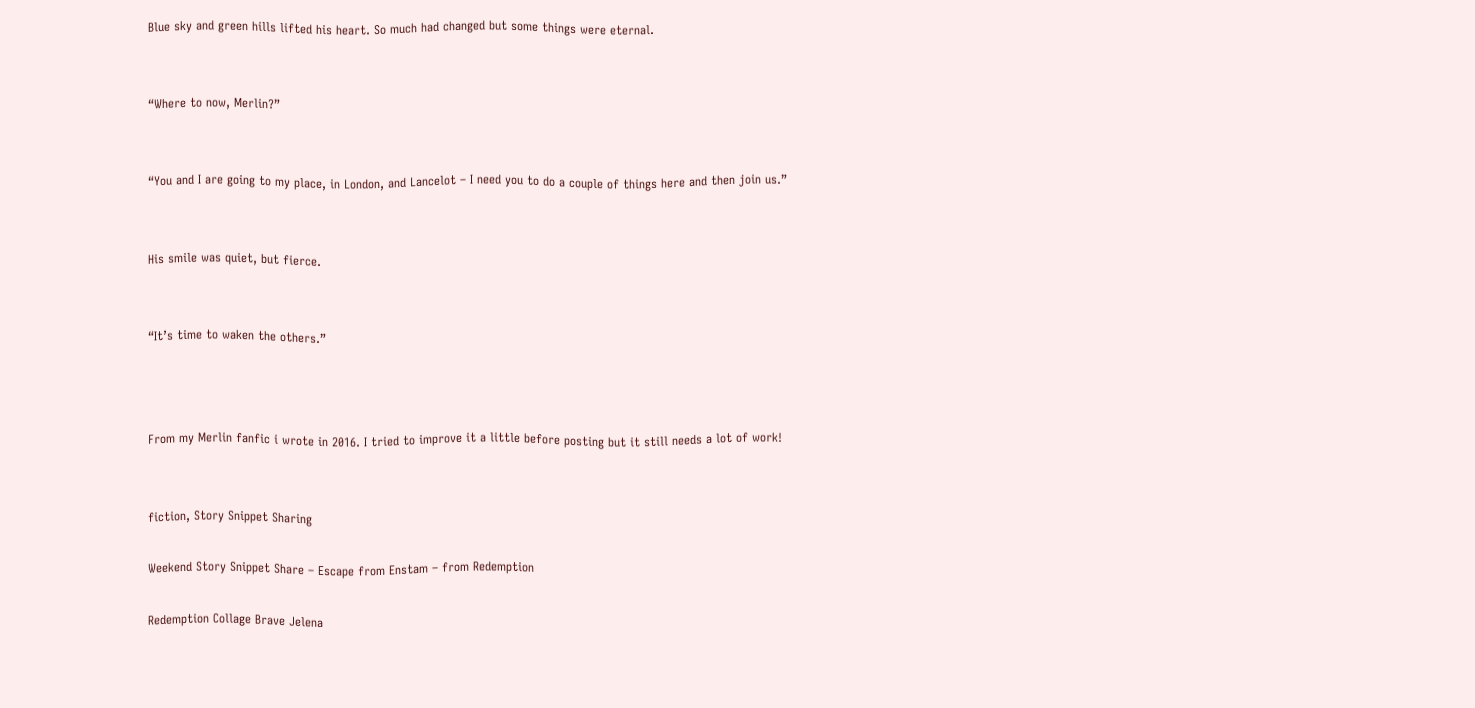Blue sky and green hills lifted his heart. So much had changed but some things were eternal.


“Where to now, Merlin?”


“You and I are going to my place, in London, and Lancelot – I need you to do a couple of things here and then join us.”


His smile was quiet, but fierce.


“It’s time to waken the others.”



From my Merlin fanfic i wrote in 2016. I tried to improve it a little before posting but it still needs a lot of work!


fiction, Story Snippet Sharing

Weekend Story Snippet Share – Escape from Enstam – from Redemption

Redemption Collage Brave Jelena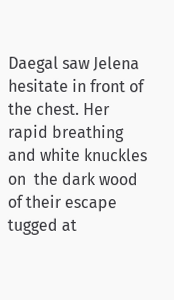Daegal saw Jelena hesitate in front of the chest. Her rapid breathing and white knuckles on  the dark wood of their escape tugged at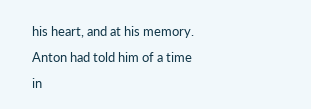his heart, and at his memory. Anton had told him of a time in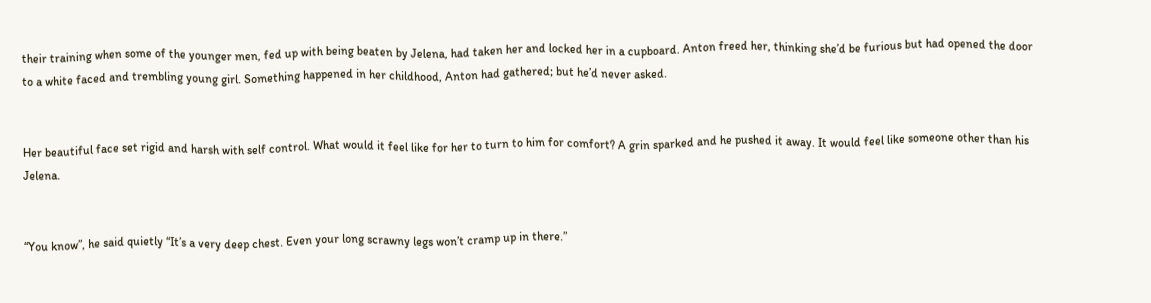their training when some of the younger men, fed up with being beaten by Jelena, had taken her and locked her in a cupboard. Anton freed her, thinking she’d be furious but had opened the door to a white faced and trembling young girl. Something happened in her childhood, Anton had gathered; but he’d never asked.


Her beautiful face set rigid and harsh with self control. What would it feel like for her to turn to him for comfort? A grin sparked and he pushed it away. It would feel like someone other than his Jelena.


“You know”, he said quietly “It’s a very deep chest. Even your long scrawny legs won’t cramp up in there.”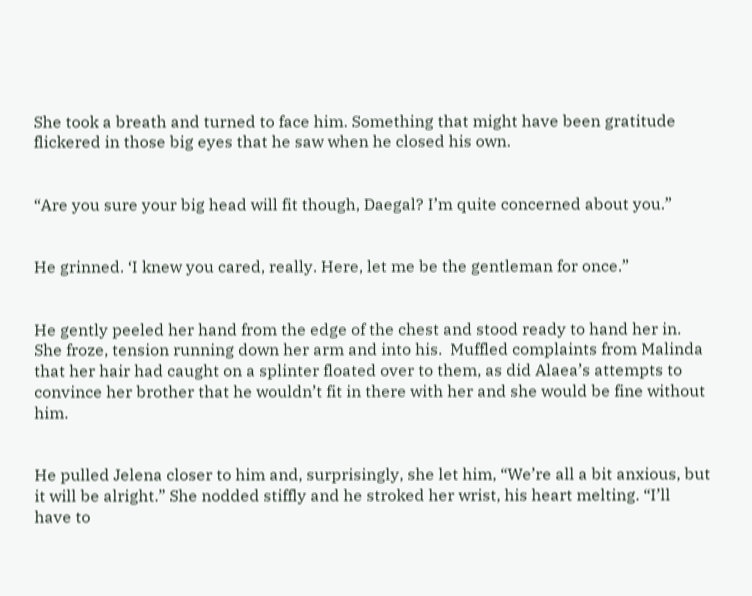She took a breath and turned to face him. Something that might have been gratitude flickered in those big eyes that he saw when he closed his own.


“Are you sure your big head will fit though, Daegal? I’m quite concerned about you.”


He grinned. ‘I knew you cared, really. Here, let me be the gentleman for once.”


He gently peeled her hand from the edge of the chest and stood ready to hand her in. She froze, tension running down her arm and into his.  Muffled complaints from Malinda that her hair had caught on a splinter floated over to them, as did Alaea’s attempts to convince her brother that he wouldn’t fit in there with her and she would be fine without him.


He pulled Jelena closer to him and, surprisingly, she let him, “We’re all a bit anxious, but it will be alright.” She nodded stiffly and he stroked her wrist, his heart melting. “I’ll have to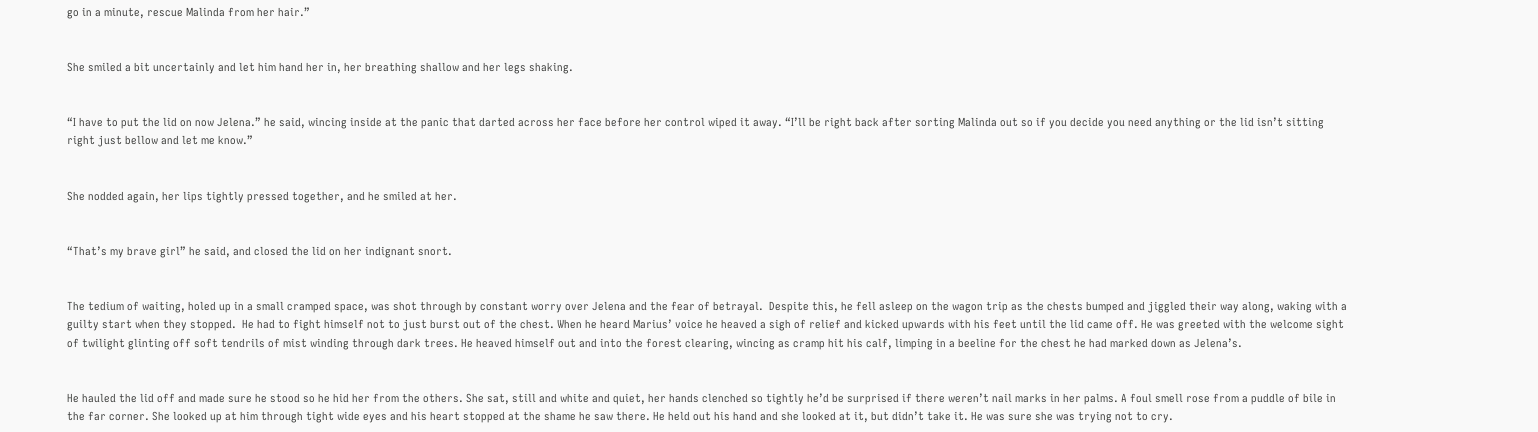go in a minute, rescue Malinda from her hair.”


She smiled a bit uncertainly and let him hand her in, her breathing shallow and her legs shaking.


“I have to put the lid on now Jelena.” he said, wincing inside at the panic that darted across her face before her control wiped it away. “I’ll be right back after sorting Malinda out so if you decide you need anything or the lid isn’t sitting right just bellow and let me know.”


She nodded again, her lips tightly pressed together, and he smiled at her.


“That’s my brave girl” he said, and closed the lid on her indignant snort.


The tedium of waiting, holed up in a small cramped space, was shot through by constant worry over Jelena and the fear of betrayal.  Despite this, he fell asleep on the wagon trip as the chests bumped and jiggled their way along, waking with a guilty start when they stopped.  He had to fight himself not to just burst out of the chest. When he heard Marius’ voice he heaved a sigh of relief and kicked upwards with his feet until the lid came off. He was greeted with the welcome sight of twilight glinting off soft tendrils of mist winding through dark trees. He heaved himself out and into the forest clearing, wincing as cramp hit his calf, limping in a beeline for the chest he had marked down as Jelena’s.


He hauled the lid off and made sure he stood so he hid her from the others. She sat, still and white and quiet, her hands clenched so tightly he’d be surprised if there weren’t nail marks in her palms. A foul smell rose from a puddle of bile in the far corner. She looked up at him through tight wide eyes and his heart stopped at the shame he saw there. He held out his hand and she looked at it, but didn’t take it. He was sure she was trying not to cry.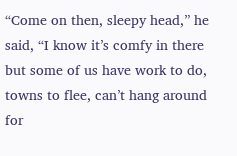“Come on then, sleepy head,” he said, “I know it’s comfy in there but some of us have work to do, towns to flee, can’t hang around for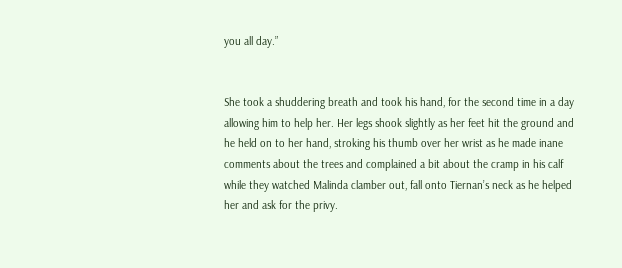you all day.”


She took a shuddering breath and took his hand, for the second time in a day allowing him to help her. Her legs shook slightly as her feet hit the ground and he held on to her hand, stroking his thumb over her wrist as he made inane comments about the trees and complained a bit about the cramp in his calf while they watched Malinda clamber out, fall onto Tiernan’s neck as he helped her and ask for the privy.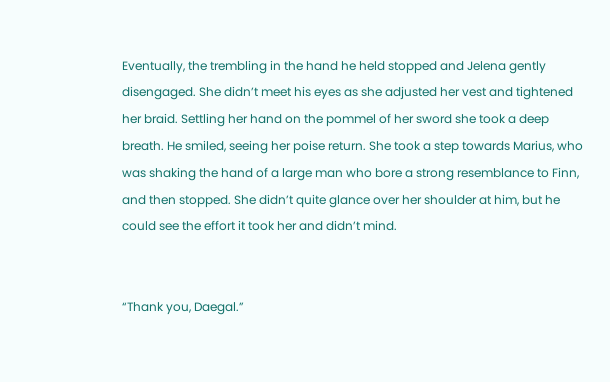Eventually, the trembling in the hand he held stopped and Jelena gently disengaged. She didn’t meet his eyes as she adjusted her vest and tightened her braid. Settling her hand on the pommel of her sword she took a deep breath. He smiled, seeing her poise return. She took a step towards Marius, who was shaking the hand of a large man who bore a strong resemblance to Finn, and then stopped. She didn’t quite glance over her shoulder at him, but he could see the effort it took her and didn’t mind.


“Thank you, Daegal.”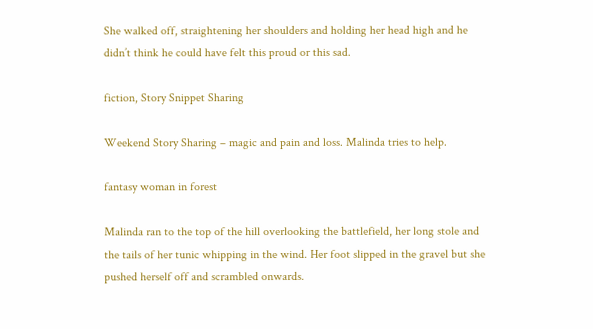She walked off, straightening her shoulders and holding her head high and he didn’t think he could have felt this proud or this sad.

fiction, Story Snippet Sharing

Weekend Story Sharing – magic and pain and loss. Malinda tries to help.

fantasy woman in forest

Malinda ran to the top of the hill overlooking the battlefield, her long stole and the tails of her tunic whipping in the wind. Her foot slipped in the gravel but she pushed herself off and scrambled onwards.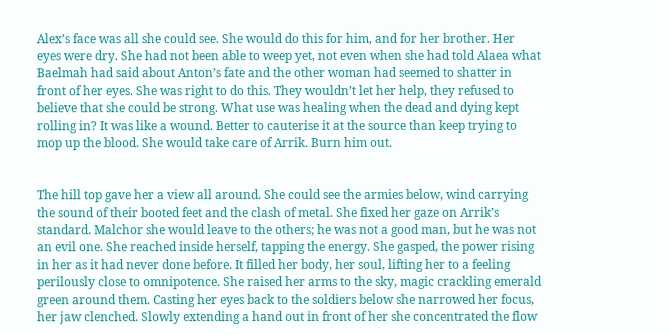Alex’s face was all she could see. She would do this for him, and for her brother. Her eyes were dry. She had not been able to weep yet, not even when she had told Alaea what Baelmah had said about Anton’s fate and the other woman had seemed to shatter in front of her eyes. She was right to do this. They wouldn’t let her help, they refused to believe that she could be strong. What use was healing when the dead and dying kept rolling in? It was like a wound. Better to cauterise it at the source than keep trying to mop up the blood. She would take care of Arrik. Burn him out.


The hill top gave her a view all around. She could see the armies below, wind carrying the sound of their booted feet and the clash of metal. She fixed her gaze on Arrik’s standard. Malchor she would leave to the others; he was not a good man, but he was not an evil one. She reached inside herself, tapping the energy. She gasped, the power rising in her as it had never done before. It filled her body, her soul, lifting her to a feeling perilously close to omnipotence. She raised her arms to the sky, magic crackling emerald green around them. Casting her eyes back to the soldiers below she narrowed her focus, her jaw clenched. Slowly extending a hand out in front of her she concentrated the flow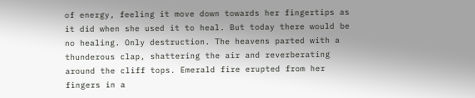of energy, feeling it move down towards her fingertips as it did when she used it to heal. But today there would be no healing. Only destruction. The heavens parted with a thunderous clap, shattering the air and reverberating around the cliff tops. Emerald fire erupted from her fingers in a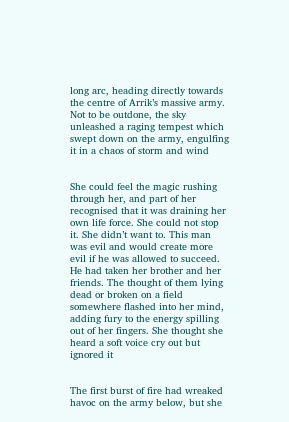long arc, heading directly towards the centre of Arrik’s massive army.  Not to be outdone, the sky unleashed a raging tempest which swept down on the army, engulfing it in a chaos of storm and wind


She could feel the magic rushing through her, and part of her recognised that it was draining her own life force. She could not stop it. She didn’t want to. This man was evil and would create more evil if he was allowed to succeed. He had taken her brother and her friends. The thought of them lying dead or broken on a field somewhere flashed into her mind, adding fury to the energy spilling out of her fingers. She thought she heard a soft voice cry out but ignored it


The first burst of fire had wreaked havoc on the army below, but she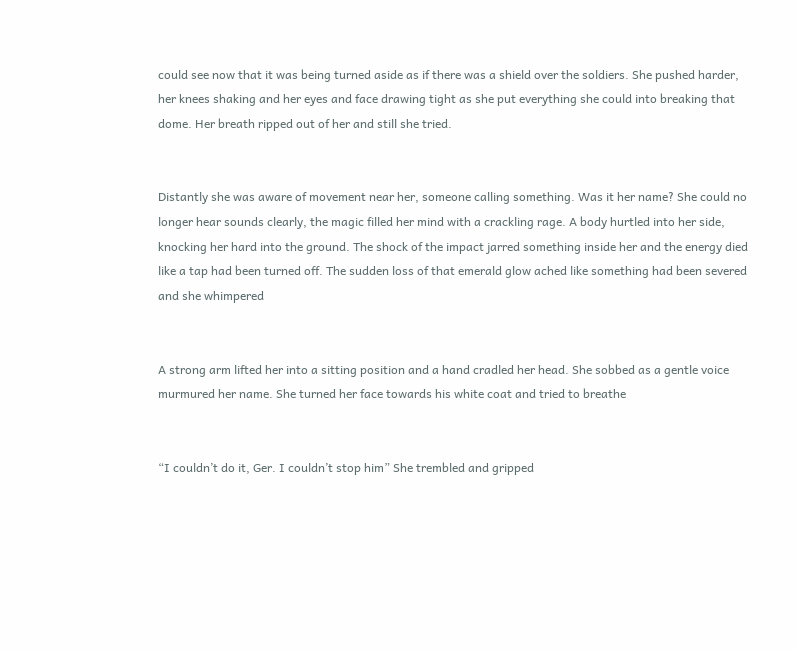could see now that it was being turned aside as if there was a shield over the soldiers. She pushed harder, her knees shaking and her eyes and face drawing tight as she put everything she could into breaking that dome. Her breath ripped out of her and still she tried.


Distantly she was aware of movement near her, someone calling something. Was it her name? She could no longer hear sounds clearly, the magic filled her mind with a crackling rage. A body hurtled into her side, knocking her hard into the ground. The shock of the impact jarred something inside her and the energy died like a tap had been turned off. The sudden loss of that emerald glow ached like something had been severed and she whimpered


A strong arm lifted her into a sitting position and a hand cradled her head. She sobbed as a gentle voice murmured her name. She turned her face towards his white coat and tried to breathe


“I couldn’t do it, Ger. I couldn’t stop him” She trembled and gripped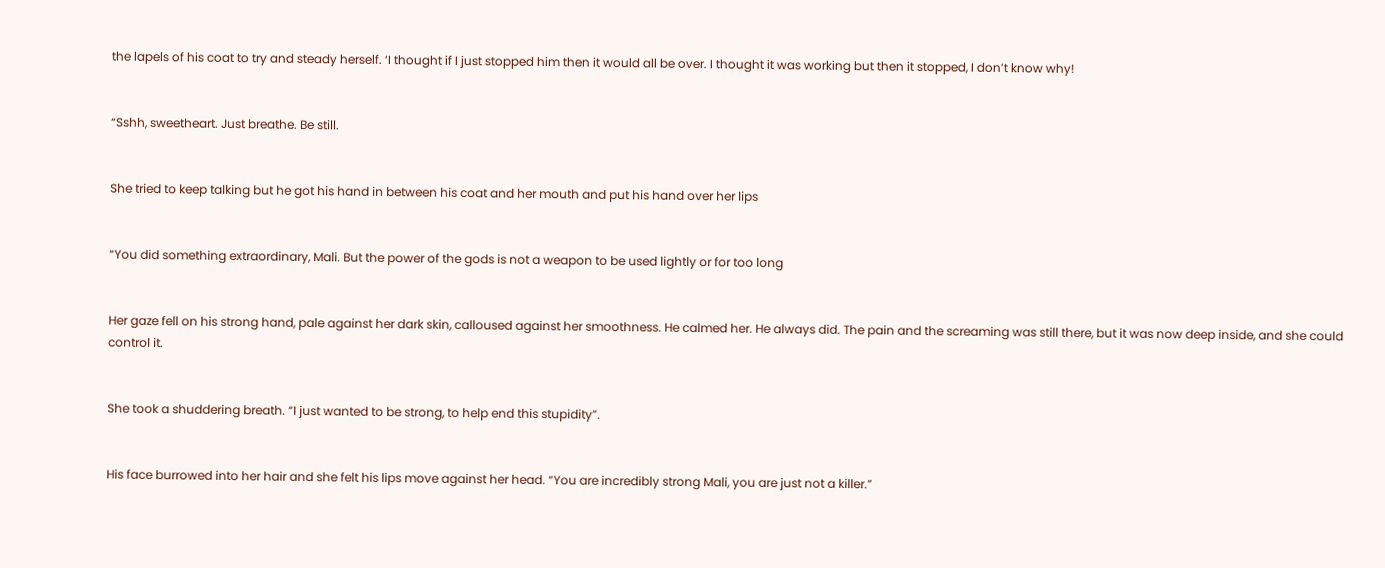the lapels of his coat to try and steady herself. ‘I thought if I just stopped him then it would all be over. I thought it was working but then it stopped, I don’t know why!


“Sshh, sweetheart. Just breathe. Be still.


She tried to keep talking but he got his hand in between his coat and her mouth and put his hand over her lips


“You did something extraordinary, Mali. But the power of the gods is not a weapon to be used lightly or for too long


Her gaze fell on his strong hand, pale against her dark skin, calloused against her smoothness. He calmed her. He always did. The pain and the screaming was still there, but it was now deep inside, and she could control it.


She took a shuddering breath. “I just wanted to be strong, to help end this stupidity”.


His face burrowed into her hair and she felt his lips move against her head. “You are incredibly strong Mali, you are just not a killer.”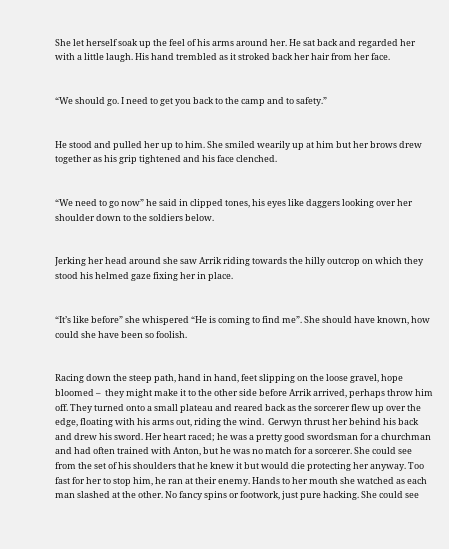She let herself soak up the feel of his arms around her. He sat back and regarded her with a little laugh. His hand trembled as it stroked back her hair from her face.


“We should go. I need to get you back to the camp and to safety.”


He stood and pulled her up to him. She smiled wearily up at him but her brows drew together as his grip tightened and his face clenched.


“We need to go now” he said in clipped tones, his eyes like daggers looking over her shoulder down to the soldiers below.


Jerking her head around she saw Arrik riding towards the hilly outcrop on which they stood his helmed gaze fixing her in place.


“It’s like before” she whispered “He is coming to find me”. She should have known, how could she have been so foolish.


Racing down the steep path, hand in hand, feet slipping on the loose gravel, hope bloomed –  they might make it to the other side before Arrik arrived, perhaps throw him off. They turned onto a small plateau and reared back as the sorcerer flew up over the edge, floating with his arms out, riding the wind.  Gerwyn thrust her behind his back and drew his sword. Her heart raced; he was a pretty good swordsman for a churchman and had often trained with Anton, but he was no match for a sorcerer. She could see from the set of his shoulders that he knew it but would die protecting her anyway. Too fast for her to stop him, he ran at their enemy. Hands to her mouth she watched as each man slashed at the other. No fancy spins or footwork, just pure hacking. She could see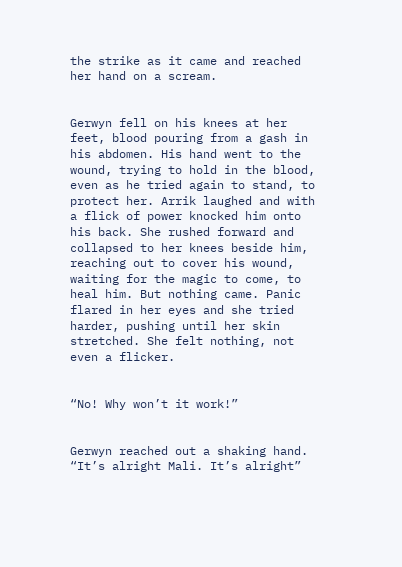the strike as it came and reached her hand on a scream.


Gerwyn fell on his knees at her feet, blood pouring from a gash in his abdomen. His hand went to the wound, trying to hold in the blood, even as he tried again to stand, to protect her. Arrik laughed and with a flick of power knocked him onto his back. She rushed forward and collapsed to her knees beside him, reaching out to cover his wound, waiting for the magic to come, to heal him. But nothing came. Panic flared in her eyes and she tried harder, pushing until her skin stretched. She felt nothing, not even a flicker.


“No! Why won’t it work!”


Gerwyn reached out a shaking hand. “It’s alright Mali. It’s alright”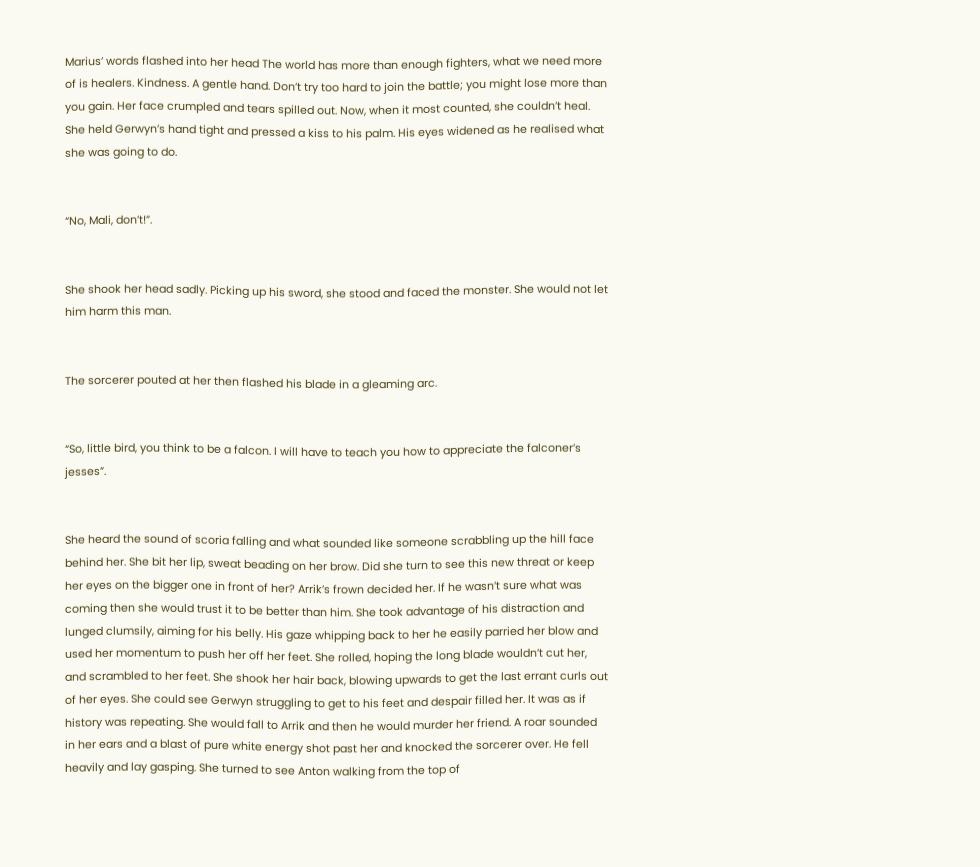Marius’ words flashed into her head The world has more than enough fighters, what we need more of is healers. Kindness. A gentle hand. Don’t try too hard to join the battle; you might lose more than you gain. Her face crumpled and tears spilled out. Now, when it most counted, she couldn’t heal. She held Gerwyn’s hand tight and pressed a kiss to his palm. His eyes widened as he realised what she was going to do.


“No, Mali, don’t!”.


She shook her head sadly. Picking up his sword, she stood and faced the monster. She would not let him harm this man.


The sorcerer pouted at her then flashed his blade in a gleaming arc.


“So, little bird, you think to be a falcon. I will have to teach you how to appreciate the falconer’s jesses”.


She heard the sound of scoria falling and what sounded like someone scrabbling up the hill face behind her. She bit her lip, sweat beading on her brow. Did she turn to see this new threat or keep her eyes on the bigger one in front of her? Arrik’s frown decided her. If he wasn’t sure what was coming then she would trust it to be better than him. She took advantage of his distraction and lunged clumsily, aiming for his belly. His gaze whipping back to her he easily parried her blow and used her momentum to push her off her feet. She rolled, hoping the long blade wouldn’t cut her, and scrambled to her feet. She shook her hair back, blowing upwards to get the last errant curls out of her eyes. She could see Gerwyn struggling to get to his feet and despair filled her. It was as if history was repeating. She would fall to Arrik and then he would murder her friend. A roar sounded in her ears and a blast of pure white energy shot past her and knocked the sorcerer over. He fell heavily and lay gasping. She turned to see Anton walking from the top of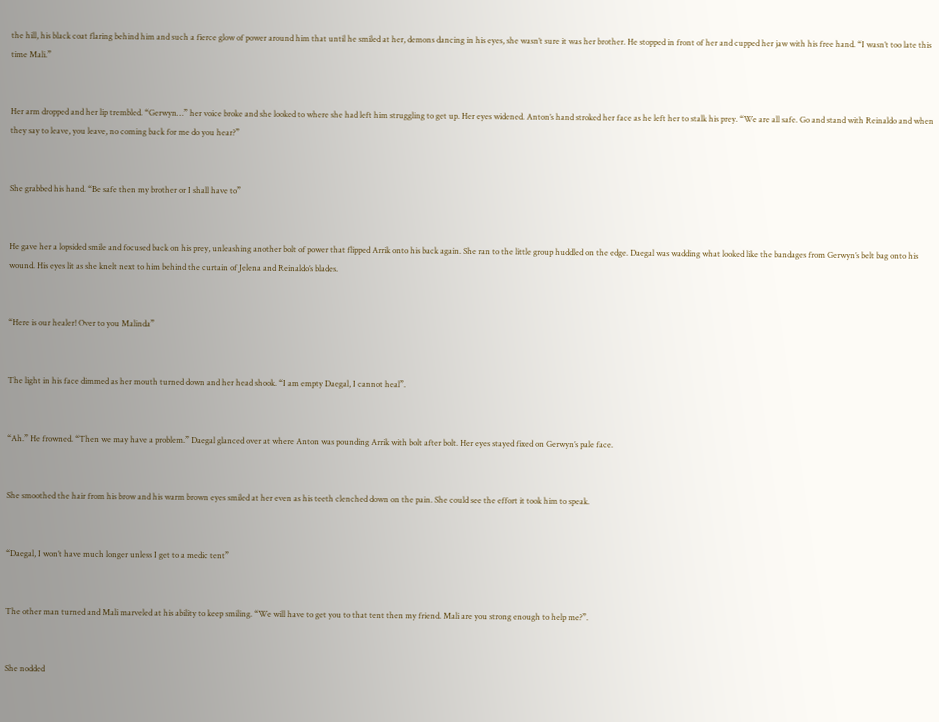the hill, his black coat flaring behind him and such a fierce glow of power around him that until he smiled at her, demons dancing in his eyes, she wasn’t sure it was her brother. He stopped in front of her and cupped her jaw with his free hand. “I wasn’t too late this time Mali.”


Her arm dropped and her lip trembled. “Gerwyn…” her voice broke and she looked to where she had left him struggling to get up. Her eyes widened. Anton’s hand stroked her face as he left her to stalk his prey. “We are all safe. Go and stand with Reinaldo and when they say to leave, you leave, no coming back for me do you hear?”


She grabbed his hand. “Be safe then my brother or I shall have to”


He gave her a lopsided smile and focused back on his prey, unleashing another bolt of power that flipped Arrik onto his back again. She ran to the little group huddled on the edge. Daegal was wadding what looked like the bandages from Gerwyn’s belt bag onto his wound. His eyes lit as she knelt next to him behind the curtain of Jelena and Reinaldo’s blades.


“Here is our healer! Over to you Malinda”


The light in his face dimmed as her mouth turned down and her head shook. “I am empty Daegal, I cannot heal”.


“Ah.” He frowned. “Then we may have a problem.” Daegal glanced over at where Anton was pounding Arrik with bolt after bolt. Her eyes stayed fixed on Gerwyn’s pale face.


She smoothed the hair from his brow and his warm brown eyes smiled at her even as his teeth clenched down on the pain. She could see the effort it took him to speak.


“Daegal, I won’t have much longer unless I get to a medic tent”


The other man turned and Mali marveled at his ability to keep smiling. “We will have to get you to that tent then my friend. Mali are you strong enough to help me?”.


She nodded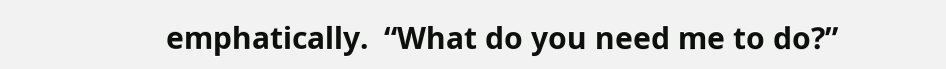emphatically.  “What do you need me to do?”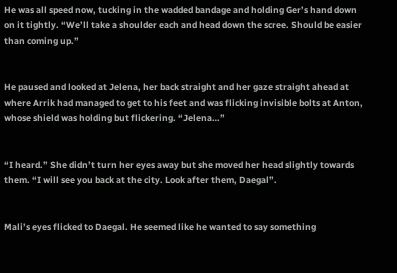He was all speed now, tucking in the wadded bandage and holding Ger’s hand down on it tightly. “We’ll take a shoulder each and head down the scree. Should be easier than coming up.”


He paused and looked at Jelena, her back straight and her gaze straight ahead at where Arrik had managed to get to his feet and was flicking invisible bolts at Anton, whose shield was holding but flickering. “Jelena…”


“I heard.” She didn’t turn her eyes away but she moved her head slightly towards them. “I will see you back at the city. Look after them, Daegal”.


Mali’s eyes flicked to Daegal. He seemed like he wanted to say something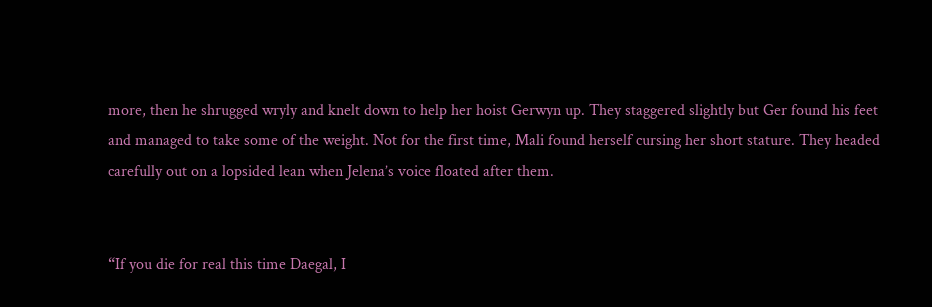more, then he shrugged wryly and knelt down to help her hoist Gerwyn up. They staggered slightly but Ger found his feet and managed to take some of the weight. Not for the first time, Mali found herself cursing her short stature. They headed carefully out on a lopsided lean when Jelena’s voice floated after them.


“If you die for real this time Daegal, I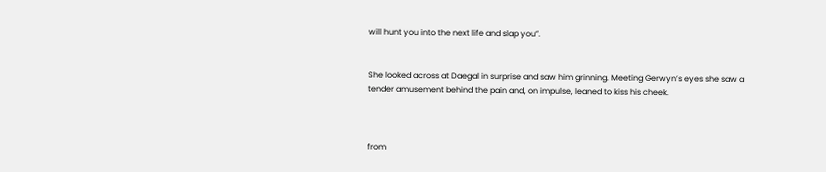will hunt you into the next life and slap you”.


She looked across at Daegal in surprise and saw him grinning. Meeting Gerwyn’s eyes she saw a tender amusement behind the pain and, on impulse, leaned to kiss his cheek.



from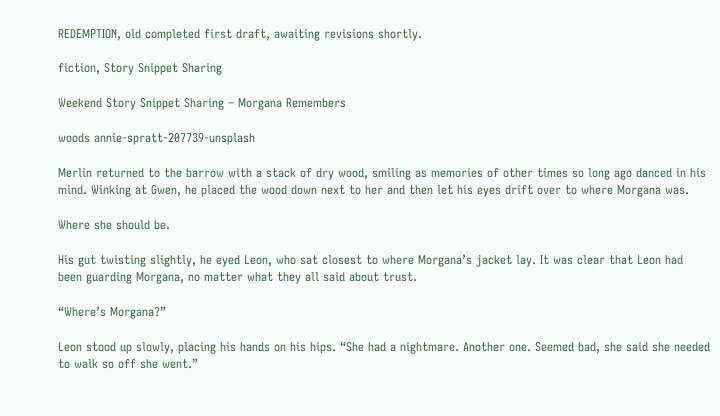REDEMPTION, old completed first draft, awaiting revisions shortly.

fiction, Story Snippet Sharing

Weekend Story Snippet Sharing – Morgana Remembers

woods annie-spratt-207739-unsplash

Merlin returned to the barrow with a stack of dry wood, smiling as memories of other times so long ago danced in his mind. Winking at Gwen, he placed the wood down next to her and then let his eyes drift over to where Morgana was.

Where she should be.

His gut twisting slightly, he eyed Leon, who sat closest to where Morgana’s jacket lay. It was clear that Leon had been guarding Morgana, no matter what they all said about trust.

“Where’s Morgana?”

Leon stood up slowly, placing his hands on his hips. “She had a nightmare. Another one. Seemed bad, she said she needed to walk so off she went.”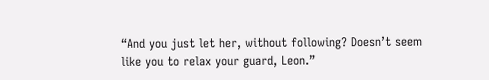“And you just let her, without following? Doesn’t seem like you to relax your guard, Leon.”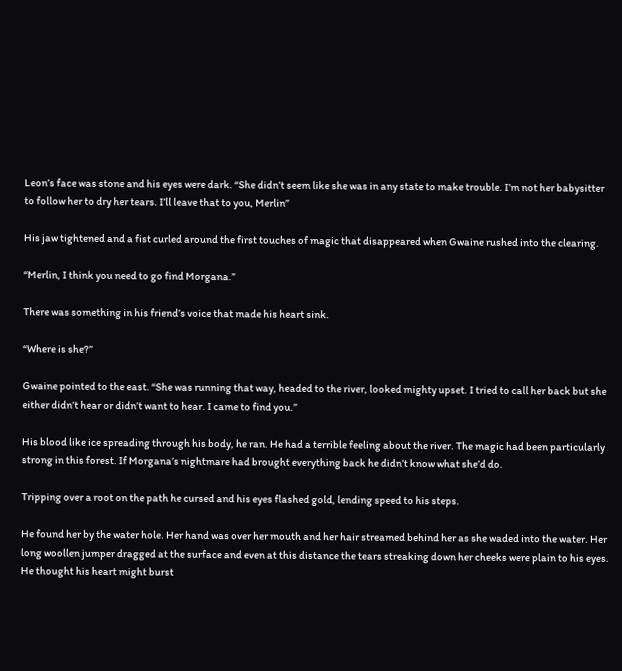Leon’s face was stone and his eyes were dark. “She didn’t seem like she was in any state to make trouble. I’m not her babysitter to follow her to dry her tears. I’ll leave that to you, Merlin”

His jaw tightened and a fist curled around the first touches of magic that disappeared when Gwaine rushed into the clearing.

“Merlin, I think you need to go find Morgana.”

There was something in his friend’s voice that made his heart sink.

“Where is she?”

Gwaine pointed to the east. “She was running that way, headed to the river, looked mighty upset. I tried to call her back but she either didn’t hear or didn’t want to hear. I came to find you.”

His blood like ice spreading through his body, he ran. He had a terrible feeling about the river. The magic had been particularly strong in this forest. If Morgana’s nightmare had brought everything back he didn’t know what she’d do.

Tripping over a root on the path he cursed and his eyes flashed gold, lending speed to his steps.

He found her by the water hole. Her hand was over her mouth and her hair streamed behind her as she waded into the water. Her long woollen jumper dragged at the surface and even at this distance the tears streaking down her cheeks were plain to his eyes. He thought his heart might burst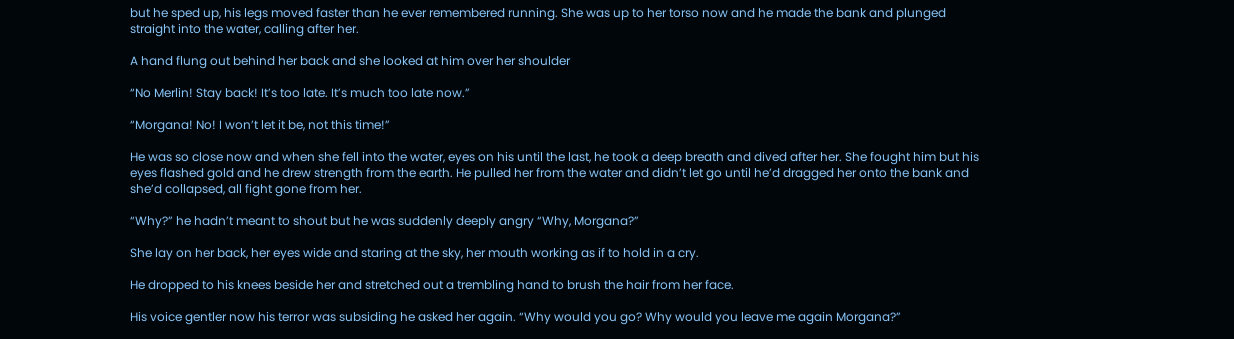but he sped up, his legs moved faster than he ever remembered running. She was up to her torso now and he made the bank and plunged straight into the water, calling after her.

A hand flung out behind her back and she looked at him over her shoulder

“No Merlin! Stay back! It’s too late. It’s much too late now.”

“Morgana! No! I won’t let it be, not this time!”

He was so close now and when she fell into the water, eyes on his until the last, he took a deep breath and dived after her. She fought him but his eyes flashed gold and he drew strength from the earth. He pulled her from the water and didn’t let go until he’d dragged her onto the bank and she’d collapsed, all fight gone from her.

“Why?” he hadn’t meant to shout but he was suddenly deeply angry “Why, Morgana?”

She lay on her back, her eyes wide and staring at the sky, her mouth working as if to hold in a cry.

He dropped to his knees beside her and stretched out a trembling hand to brush the hair from her face.

His voice gentler now his terror was subsiding he asked her again. “Why would you go? Why would you leave me again Morgana?”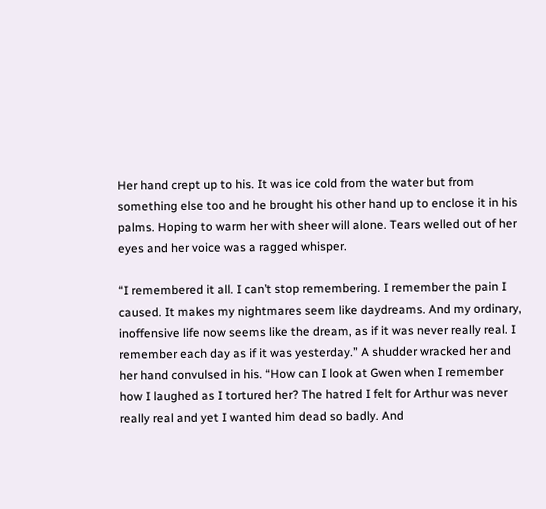Her hand crept up to his. It was ice cold from the water but from something else too and he brought his other hand up to enclose it in his palms. Hoping to warm her with sheer will alone. Tears welled out of her eyes and her voice was a ragged whisper.

“I remembered it all. I can’t stop remembering. I remember the pain I caused. It makes my nightmares seem like daydreams. And my ordinary, inoffensive life now seems like the dream, as if it was never really real. I remember each day as if it was yesterday.” A shudder wracked her and her hand convulsed in his. “How can I look at Gwen when I remember how I laughed as I tortured her? The hatred I felt for Arthur was never really real and yet I wanted him dead so badly. And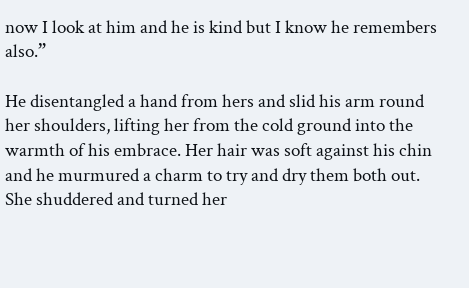now I look at him and he is kind but I know he remembers also.”

He disentangled a hand from hers and slid his arm round her shoulders, lifting her from the cold ground into the warmth of his embrace. Her hair was soft against his chin and he murmured a charm to try and dry them both out. She shuddered and turned her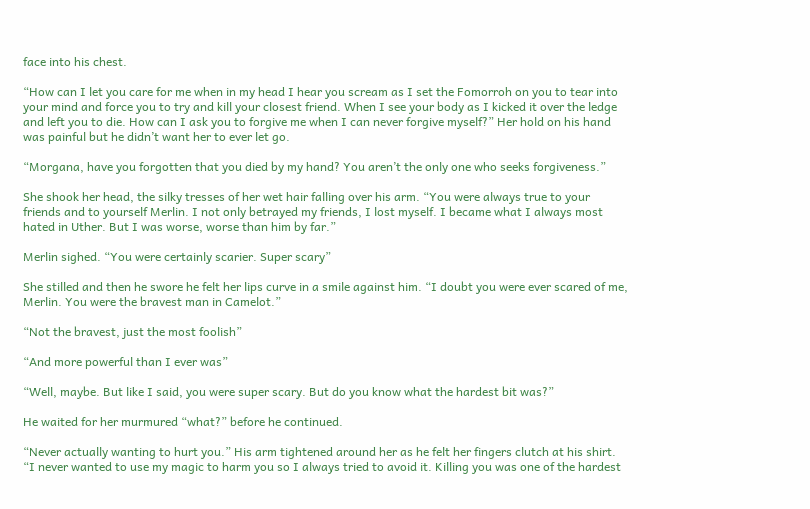face into his chest.

“How can I let you care for me when in my head I hear you scream as I set the Fomorroh on you to tear into your mind and force you to try and kill your closest friend. When I see your body as I kicked it over the ledge and left you to die. How can I ask you to forgive me when I can never forgive myself?” Her hold on his hand was painful but he didn’t want her to ever let go.

“Morgana, have you forgotten that you died by my hand? You aren’t the only one who seeks forgiveness.”

She shook her head, the silky tresses of her wet hair falling over his arm. “You were always true to your friends and to yourself Merlin. I not only betrayed my friends, I lost myself. I became what I always most hated in Uther. But I was worse, worse than him by far.”

Merlin sighed. “You were certainly scarier. Super scary”

She stilled and then he swore he felt her lips curve in a smile against him. “I doubt you were ever scared of me, Merlin. You were the bravest man in Camelot.”

“Not the bravest, just the most foolish”

“And more powerful than I ever was”

“Well, maybe. But like I said, you were super scary. But do you know what the hardest bit was?”

He waited for her murmured “what?” before he continued.

“Never actually wanting to hurt you.” His arm tightened around her as he felt her fingers clutch at his shirt. “I never wanted to use my magic to harm you so I always tried to avoid it. Killing you was one of the hardest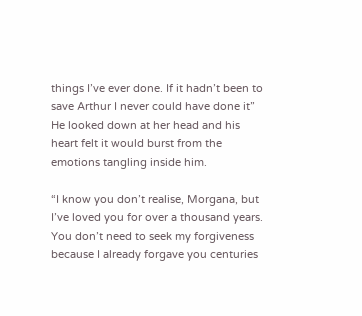things I’ve ever done. If it hadn’t been to save Arthur I never could have done it” He looked down at her head and his heart felt it would burst from the emotions tangling inside him.

“I know you don’t realise, Morgana, but I’ve loved you for over a thousand years. You don’t need to seek my forgiveness because I already forgave you centuries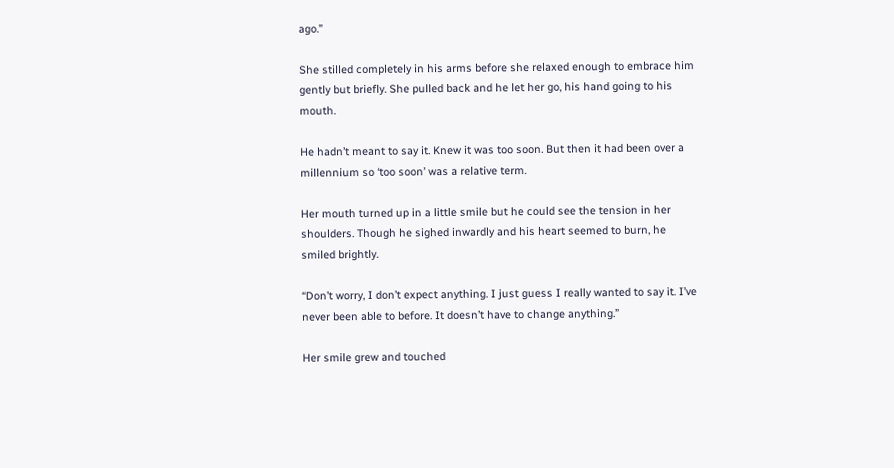ago.”

She stilled completely in his arms before she relaxed enough to embrace him gently but briefly. She pulled back and he let her go, his hand going to his mouth.

He hadn’t meant to say it. Knew it was too soon. But then it had been over a millennium so ‘too soon’ was a relative term.

Her mouth turned up in a little smile but he could see the tension in her shoulders. Though he sighed inwardly and his heart seemed to burn, he smiled brightly.

“Don’t worry, I don’t expect anything. I just guess I really wanted to say it. I’ve never been able to before. It doesn’t have to change anything.”

Her smile grew and touched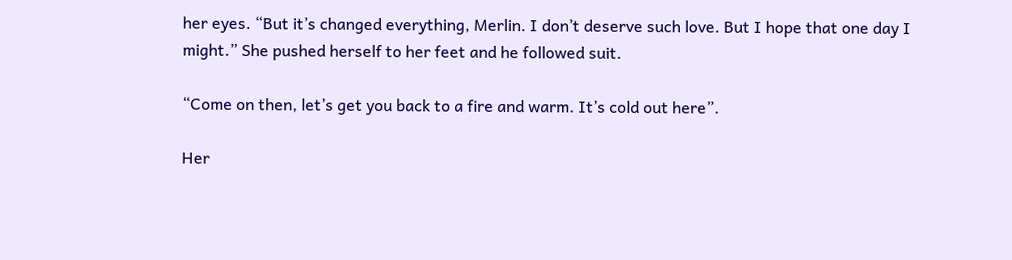her eyes. “But it’s changed everything, Merlin. I don’t deserve such love. But I hope that one day I might.” She pushed herself to her feet and he followed suit.

“Come on then, let’s get you back to a fire and warm. It’s cold out here”.

Her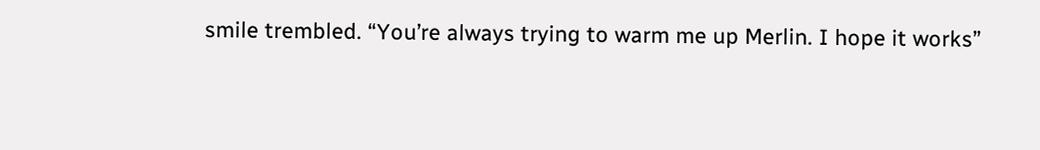smile trembled. “You’re always trying to warm me up Merlin. I hope it works”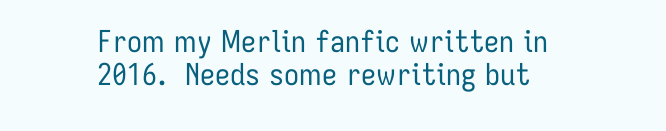From my Merlin fanfic written in 2016.  Needs some rewriting but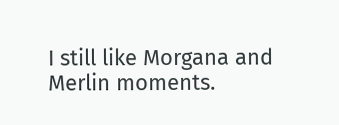I still like Morgana and Merlin moments.